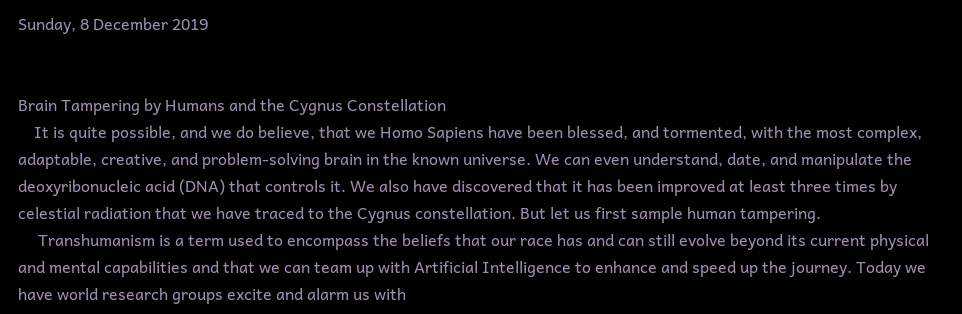Sunday, 8 December 2019


Brain Tampering by Humans and the Cygnus Constellation
    It is quite possible, and we do believe, that we Homo Sapiens have been blessed, and tormented, with the most complex, adaptable, creative, and problem-solving brain in the known universe. We can even understand, date, and manipulate the deoxyribonucleic acid (DNA) that controls it. We also have discovered that it has been improved at least three times by celestial radiation that we have traced to the Cygnus constellation. But let us first sample human tampering.
     Transhumanism is a term used to encompass the beliefs that our race has and can still evolve beyond its current physical and mental capabilities and that we can team up with Artificial Intelligence to enhance and speed up the journey. Today we have world research groups excite and alarm us with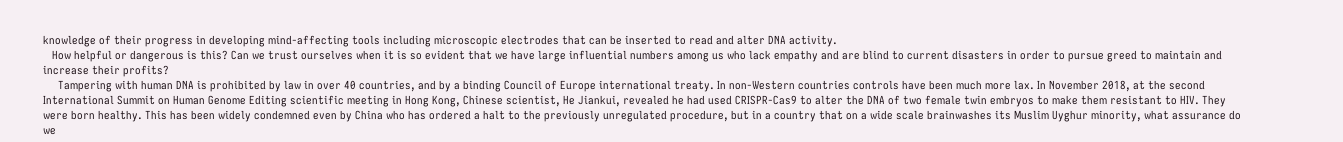knowledge of their progress in developing mind-affecting tools including microscopic electrodes that can be inserted to read and alter DNA activity.
   How helpful or dangerous is this? Can we trust ourselves when it is so evident that we have large influential numbers among us who lack empathy and are blind to current disasters in order to pursue greed to maintain and increase their profits?
     Tampering with human DNA is prohibited by law in over 40 countries, and by a binding Council of Europe international treaty. In non-Western countries controls have been much more lax. In November 2018, at the second International Summit on Human Genome Editing scientific meeting in Hong Kong, Chinese scientist, He Jiankui, revealed he had used CRISPR-Cas9 to alter the DNA of two female twin embryos to make them resistant to HIV. They were born healthy. This has been widely condemned even by China who has ordered a halt to the previously unregulated procedure, but in a country that on a wide scale brainwashes its Muslim Uyghur minority, what assurance do we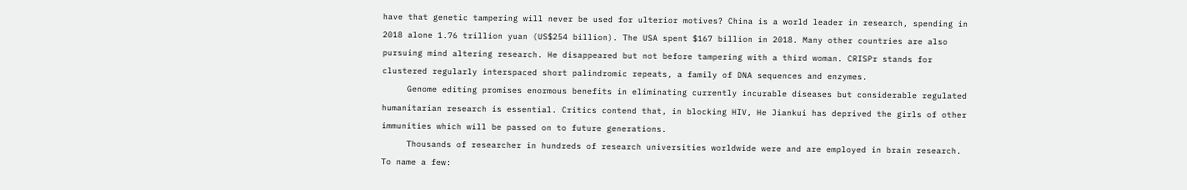have that genetic tampering will never be used for ulterior motives? China is a world leader in research, spending in 2018 alone 1.76 trillion yuan (US$254 billion). The USA spent $167 billion in 2018. Many other countries are also pursuing mind altering research. He disappeared but not before tampering with a third woman. CRISPr stands for clustered regularly interspaced short palindromic repeats, a family of DNA sequences and enzymes.
     Genome editing promises enormous benefits in eliminating currently incurable diseases but considerable regulated humanitarian research is essential. Critics contend that, in blocking HIV, He Jiankui has deprived the girls of other immunities which will be passed on to future generations.
     Thousands of researcher in hundreds of research universities worldwide were and are employed in brain research. To name a few: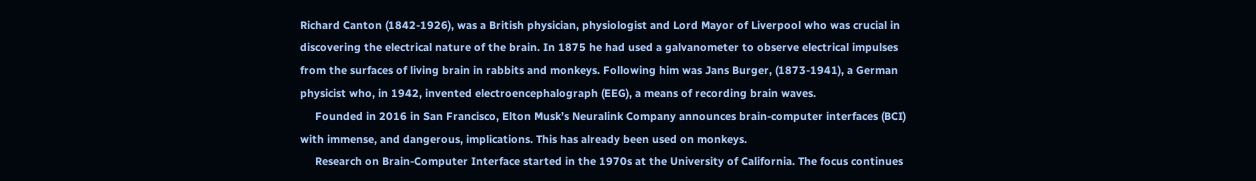Richard Canton (1842-1926), was a British physician, physiologist and Lord Mayor of Liverpool who was crucial in discovering the electrical nature of the brain. In 1875 he had used a galvanometer to observe electrical impulses from the surfaces of living brain in rabbits and monkeys. Following him was Jans Burger, (1873-1941), a German physicist who, in 1942, invented electroencephalograph (EEG), a means of recording brain waves.
     Founded in 2016 in San Francisco, Elton Musk’s Neuralink Company announces brain-computer interfaces (BCI) with immense, and dangerous, implications. This has already been used on monkeys.
     Research on Brain-Computer Interface started in the 1970s at the University of California. The focus continues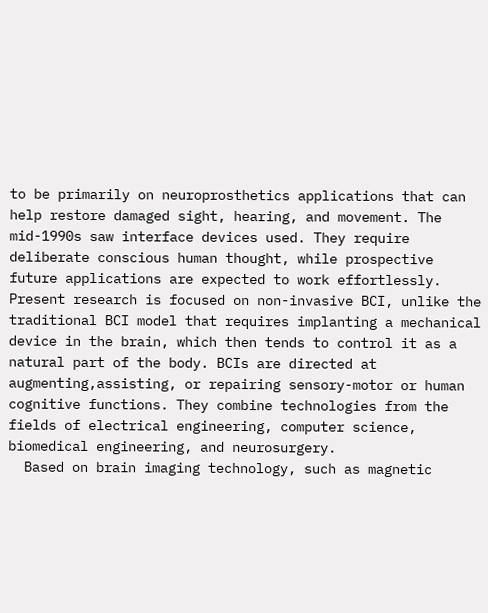to be primarily on neuroprosthetics applications that can help restore damaged sight, hearing, and movement. The mid-1990s saw interface devices used. They require deliberate conscious human thought, while prospective future applications are expected to work effortlessly. Present research is focused on non-invasive BCI, unlike the traditional BCI model that requires implanting a mechanical device in the brain, which then tends to control it as a natural part of the body. BCIs are directed at augmenting,assisting, or repairing sensory-motor or human cognitive functions. They combine technologies from the fields of electrical engineering, computer science, biomedical engineering, and neurosurgery.
  Based on brain imaging technology, such as magnetic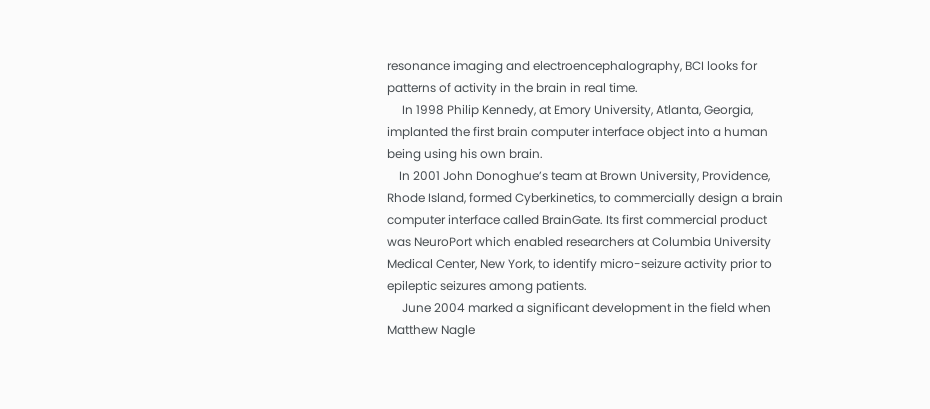resonance imaging and electroencephalography, BCI looks for patterns of activity in the brain in real time.
     In 1998 Philip Kennedy, at Emory University, Atlanta, Georgia, implanted the first brain computer interface object into a human being using his own brain.
    In 2001 John Donoghue’s team at Brown University, Providence, Rhode Island, formed Cyberkinetics, to commercially design a brain computer interface called BrainGate. Its first commercial product was NeuroPort which enabled researchers at Columbia University Medical Center, New York, to identify micro-seizure activity prior to epileptic seizures among patients.
     June 2004 marked a significant development in the field when Matthew Nagle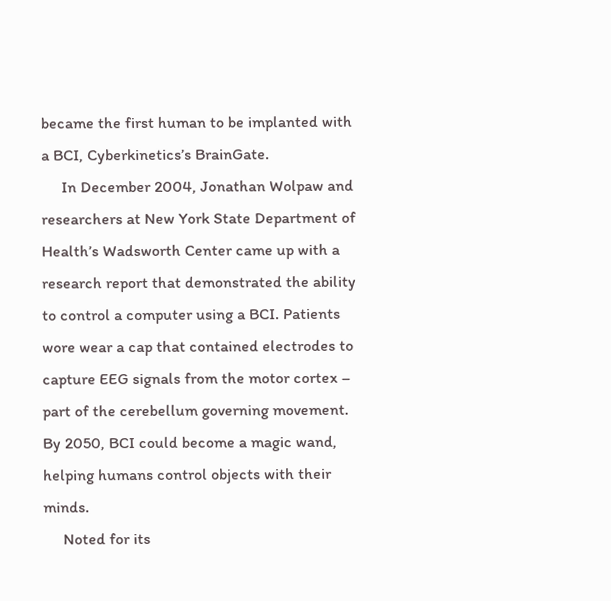became the first human to be implanted with a BCI, Cyberkinetics’s BrainGate.
     In December 2004, Jonathan Wolpaw and researchers at New York State Department of Health’s Wadsworth Center came up with a research report that demonstrated the ability to control a computer using a BCI. Patients wore wear a cap that contained electrodes to capture EEG signals from the motor cortex – part of the cerebellum governing movement. By 2050, BCI could become a magic wand, helping humans control objects with their minds.
     Noted for its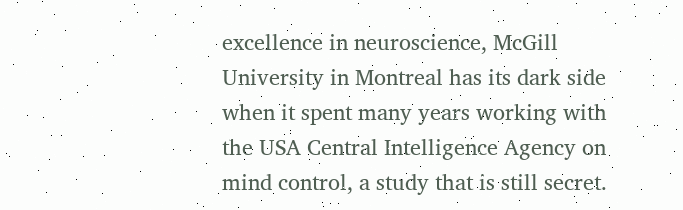excellence in neuroscience, McGill University in Montreal has its dark side when it spent many years working with the USA Central Intelligence Agency on mind control, a study that is still secret.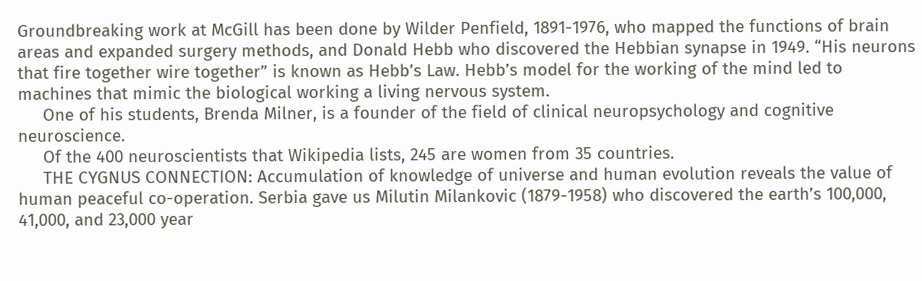Groundbreaking work at McGill has been done by Wilder Penfield, 1891-1976, who mapped the functions of brain areas and expanded surgery methods, and Donald Hebb who discovered the Hebbian synapse in 1949. “His neurons that fire together wire together” is known as Hebb’s Law. Hebb’s model for the working of the mind led to machines that mimic the biological working a living nervous system.
     One of his students, Brenda Milner, is a founder of the field of clinical neuropsychology and cognitive neuroscience.
     Of the 400 neuroscientists that Wikipedia lists, 245 are women from 35 countries.
     THE CYGNUS CONNECTION: Accumulation of knowledge of universe and human evolution reveals the value of human peaceful co-operation. Serbia gave us Milutin Milankovic (1879-1958) who discovered the earth’s 100,000, 41,000, and 23,000 year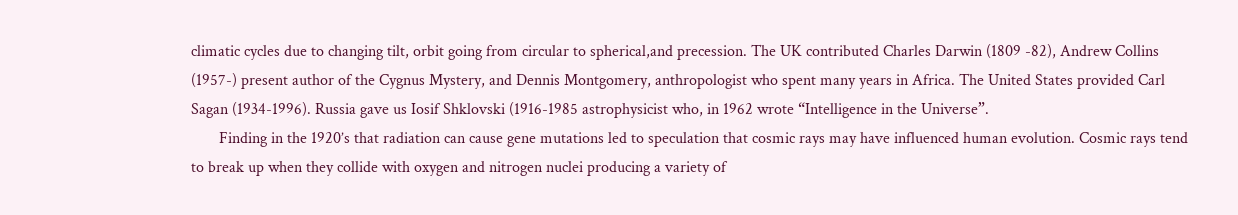climatic cycles due to changing tilt, orbit going from circular to spherical,and precession. The UK contributed Charles Darwin (1809 -82), Andrew Collins (1957-) present author of the Cygnus Mystery, and Dennis Montgomery, anthropologist who spent many years in Africa. The United States provided Carl Sagan (1934-1996). Russia gave us Iosif Shklovski (1916-1985 astrophysicist who, in 1962 wrote “Intelligence in the Universe”.
       Finding in the 1920’s that radiation can cause gene mutations led to speculation that cosmic rays may have influenced human evolution. Cosmic rays tend to break up when they collide with oxygen and nitrogen nuclei producing a variety of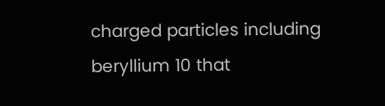charged particles including beryllium 10 that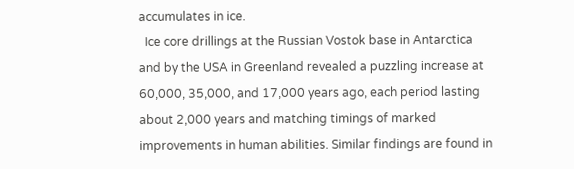accumulates in ice.
  Ice core drillings at the Russian Vostok base in Antarctica and by the USA in Greenland revealed a puzzling increase at 60,000, 35,000, and 17,000 years ago, each period lasting about 2,000 years and matching timings of marked improvements in human abilities. Similar findings are found in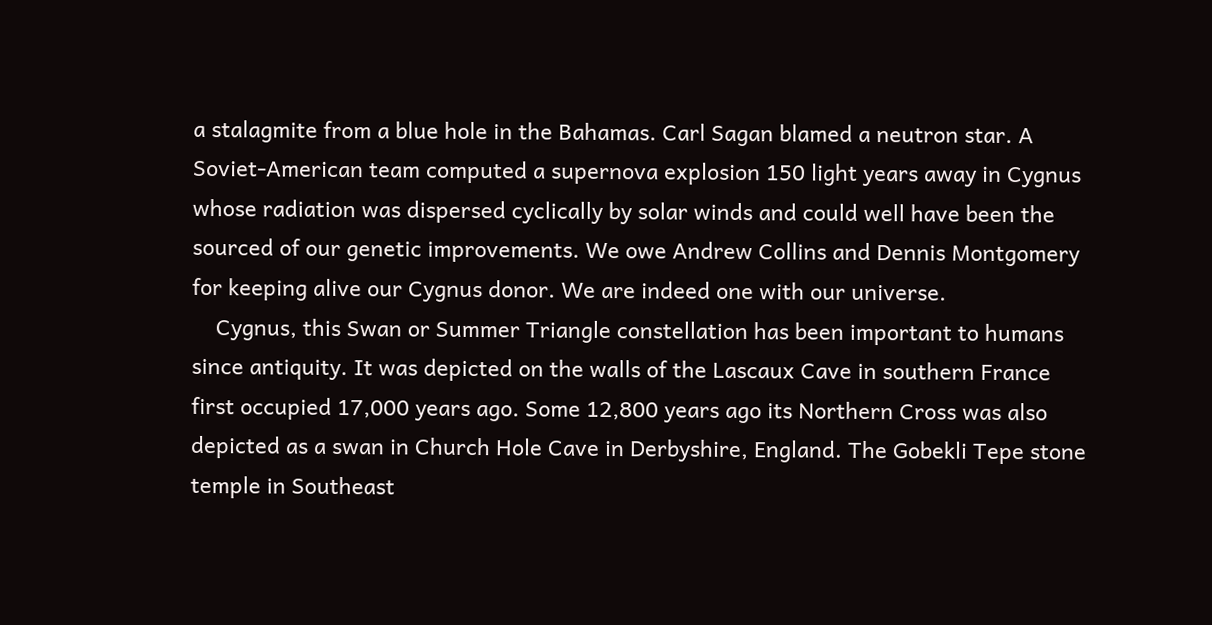a stalagmite from a blue hole in the Bahamas. Carl Sagan blamed a neutron star. A Soviet-American team computed a supernova explosion 150 light years away in Cygnus whose radiation was dispersed cyclically by solar winds and could well have been the sourced of our genetic improvements. We owe Andrew Collins and Dennis Montgomery for keeping alive our Cygnus donor. We are indeed one with our universe.
    Cygnus, this Swan or Summer Triangle constellation has been important to humans since antiquity. It was depicted on the walls of the Lascaux Cave in southern France first occupied 17,000 years ago. Some 12,800 years ago its Northern Cross was also depicted as a swan in Church Hole Cave in Derbyshire, England. The Gobekli Tepe stone temple in Southeast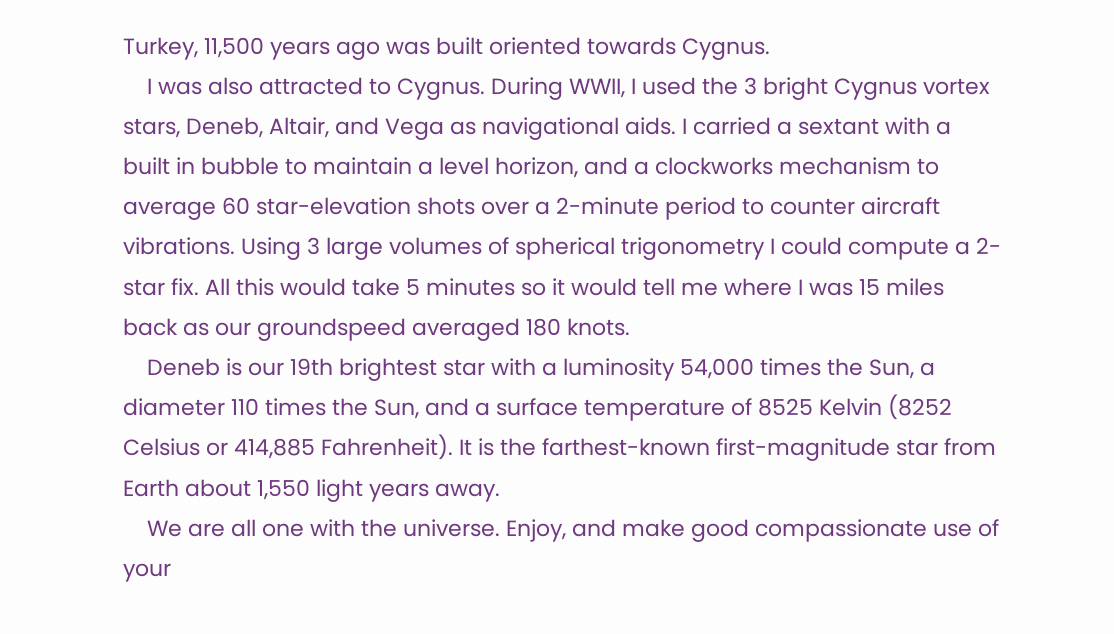Turkey, 11,500 years ago was built oriented towards Cygnus.
    I was also attracted to Cygnus. During WWII, I used the 3 bright Cygnus vortex stars, Deneb, Altair, and Vega as navigational aids. I carried a sextant with a built in bubble to maintain a level horizon, and a clockworks mechanism to average 60 star-elevation shots over a 2-minute period to counter aircraft vibrations. Using 3 large volumes of spherical trigonometry I could compute a 2-star fix. All this would take 5 minutes so it would tell me where I was 15 miles back as our groundspeed averaged 180 knots.
    Deneb is our 19th brightest star with a luminosity 54,000 times the Sun, a diameter 110 times the Sun, and a surface temperature of 8525 Kelvin (8252 Celsius or 414,885 Fahrenheit). It is the farthest-known first-magnitude star from Earth about 1,550 light years away.
    We are all one with the universe. Enjoy, and make good compassionate use of your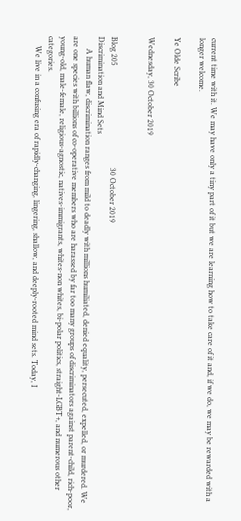current time with it. We may have only a tiny part of it but we are learning how to take care of it and, if we do, we may be rewarded with a longer welcome.

Ye Olde Scribe

Wednesday, 30 October 2019


Blog 205                                                   30 October 2019
Discrimination and Mind Sets
      A human flaw, discrimination ranges from mild to deadly with millions humiliated, denied equality, persecuted, expelled, or murdered. We are one species with billions of co-operative members who are harassed by far too many groups of discriminators against parent-child, rich-poor, young-old, male-female, religious-agnostic, natives-immigrants, whites-non whites, bi-polar politics, straight-LGBT+, and numerous other categories.
     We live in a confusing era of rapidly-changing, lingering, shallow, and deeply-rooted mind sets. Today, I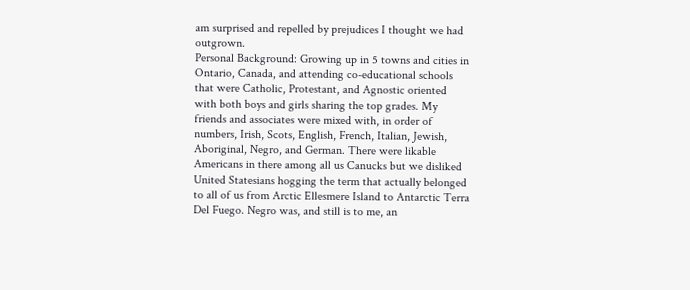am surprised and repelled by prejudices I thought we had outgrown.
Personal Background: Growing up in 5 towns and cities in Ontario, Canada, and attending co-educational schools that were Catholic, Protestant, and Agnostic oriented with both boys and girls sharing the top grades. My friends and associates were mixed with, in order of numbers, Irish, Scots, English, French, Italian, Jewish, Aboriginal, Negro, and German. There were likable Americans in there among all us Canucks but we disliked United Statesians hogging the term that actually belonged to all of us from Arctic Ellesmere Island to Antarctic Terra Del Fuego. Negro was, and still is to me, an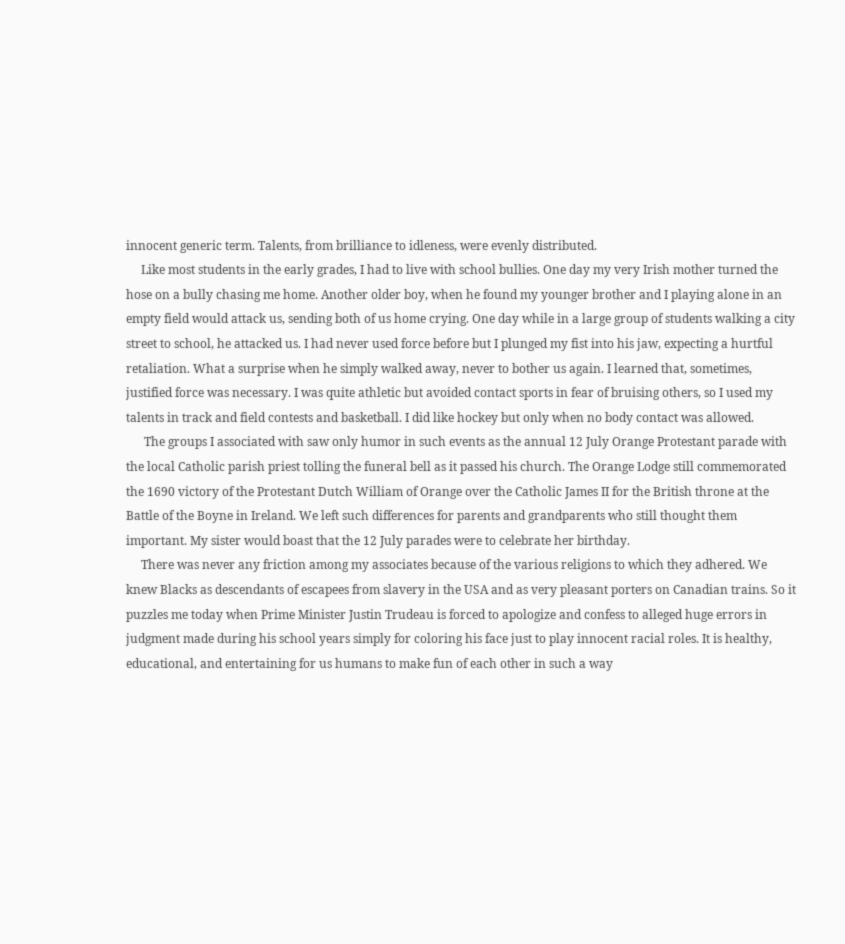innocent generic term. Talents, from brilliance to idleness, were evenly distributed.
     Like most students in the early grades, I had to live with school bullies. One day my very Irish mother turned the hose on a bully chasing me home. Another older boy, when he found my younger brother and I playing alone in an empty field would attack us, sending both of us home crying. One day while in a large group of students walking a city street to school, he attacked us. I had never used force before but I plunged my fist into his jaw, expecting a hurtful retaliation. What a surprise when he simply walked away, never to bother us again. I learned that, sometimes, justified force was necessary. I was quite athletic but avoided contact sports in fear of bruising others, so I used my talents in track and field contests and basketball. I did like hockey but only when no body contact was allowed.
      The groups I associated with saw only humor in such events as the annual 12 July Orange Protestant parade with the local Catholic parish priest tolling the funeral bell as it passed his church. The Orange Lodge still commemorated the 1690 victory of the Protestant Dutch William of Orange over the Catholic James II for the British throne at the Battle of the Boyne in Ireland. We left such differences for parents and grandparents who still thought them important. My sister would boast that the 12 July parades were to celebrate her birthday.
     There was never any friction among my associates because of the various religions to which they adhered. We knew Blacks as descendants of escapees from slavery in the USA and as very pleasant porters on Canadian trains. So it puzzles me today when Prime Minister Justin Trudeau is forced to apologize and confess to alleged huge errors in judgment made during his school years simply for coloring his face just to play innocent racial roles. It is healthy, educational, and entertaining for us humans to make fun of each other in such a way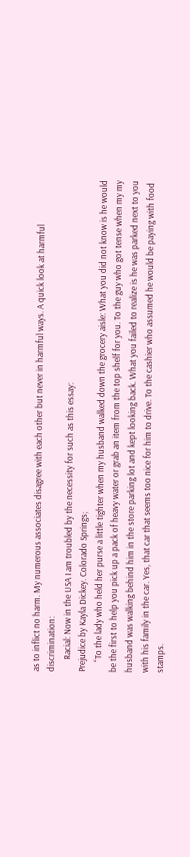as to inflict no harm. My numerous associates disagree with each other but never in harmful ways. A quick look at harmful discrimination:
      Racial: Now in the USA I am troubled by the necessity for such as this essay:
Prejudice by Kayla Dickey. Colorado Springs;
     “To the lady who held her purse a little tighter when my husband walked down the grocery aisle: What you did not know is he would be the first to help you pick up a pack of heavy water or grab an item from the top shelf for you. To the guy who got tense when my my husband was walking behind him in the store parking lot and kept looking back. What you failed to realize is he was parked next to you with his family in the car. Yes, that car that seems too nice for him to drive. To the cashier who assumed he would be paying with food stamps.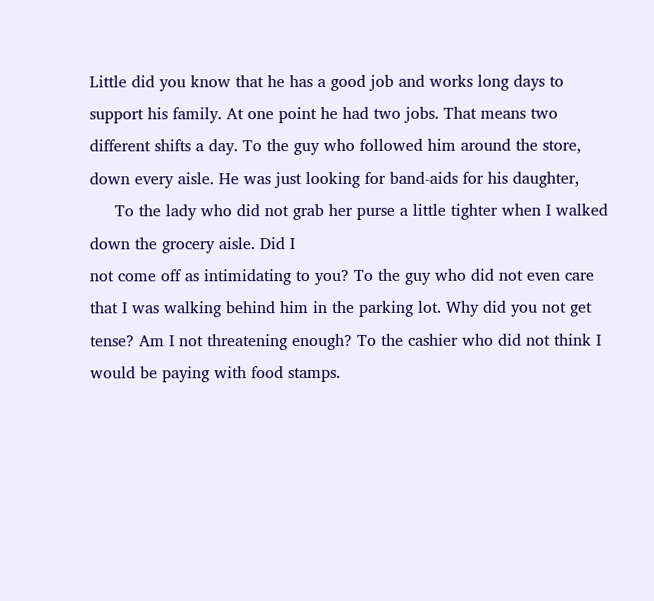Little did you know that he has a good job and works long days to support his family. At one point he had two jobs. That means two different shifts a day. To the guy who followed him around the store, down every aisle. He was just looking for band-aids for his daughter,
     To the lady who did not grab her purse a little tighter when I walked down the grocery aisle. Did I
not come off as intimidating to you? To the guy who did not even care that I was walking behind him in the parking lot. Why did you not get tense? Am I not threatening enough? To the cashier who did not think I would be paying with food stamps.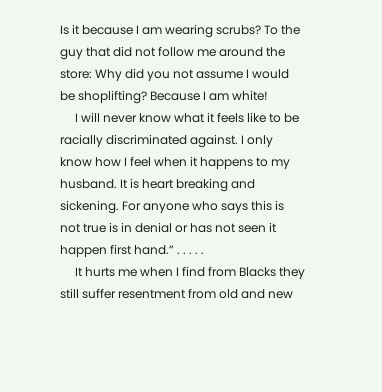Is it because I am wearing scrubs? To the guy that did not follow me around the store: Why did you not assume I would be shoplifting? Because I am white!
     I will never know what it feels like to be racially discriminated against. I only know how I feel when it happens to my husband. It is heart breaking and sickening. For anyone who says this is not true is in denial or has not seen it happen first hand.” . . . . .
     It hurts me when I find from Blacks they still suffer resentment from old and new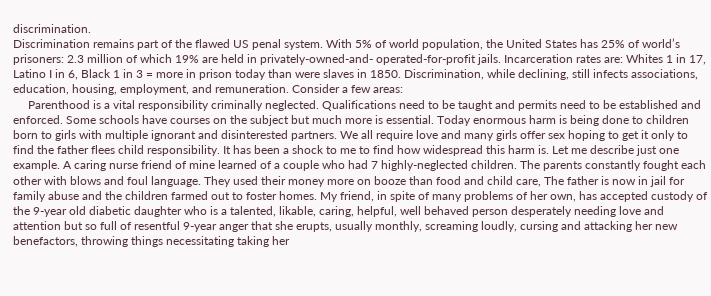discrimination.
Discrimination remains part of the flawed US penal system. With 5% of world population, the United States has 25% of world’s prisoners: 2.3 million of which 19% are held in privately-owned-and- operated-for-profit jails. Incarceration rates are: Whites 1 in 17, Latino I in 6, Black 1 in 3 = more in prison today than were slaves in 1850. Discrimination, while declining, still infects associations, education, housing, employment, and remuneration. Consider a few areas:
     Parenthood is a vital responsibility criminally neglected. Qualifications need to be taught and permits need to be established and enforced. Some schools have courses on the subject but much more is essential. Today enormous harm is being done to children born to girls with multiple ignorant and disinterested partners. We all require love and many girls offer sex hoping to get it only to find the father flees child responsibility. It has been a shock to me to find how widespread this harm is. Let me describe just one example. A caring nurse friend of mine learned of a couple who had 7 highly-neglected children. The parents constantly fought each other with blows and foul language. They used their money more on booze than food and child care, The father is now in jail for family abuse and the children farmed out to foster homes. My friend, in spite of many problems of her own, has accepted custody of the 9-year old diabetic daughter who is a talented, likable, caring, helpful, well behaved person desperately needing love and attention but so full of resentful 9-year anger that she erupts, usually monthly, screaming loudly, cursing and attacking her new benefactors, throwing things necessitating taking her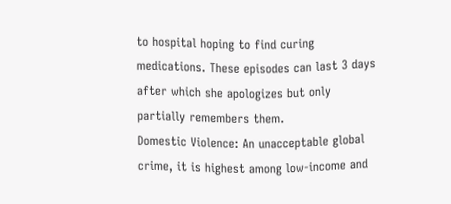to hospital hoping to find curing medications. These episodes can last 3 days after which she apologizes but only partially remembers them.
Domestic Violence: An unacceptable global crime, it is highest among low-income and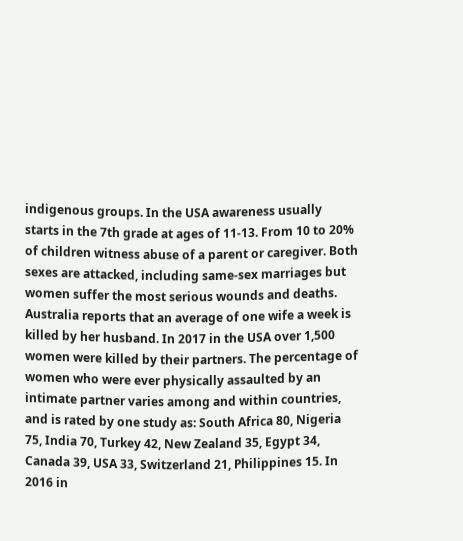indigenous groups. In the USA awareness usually starts in the 7th grade at ages of 11-13. From 10 to 20% of children witness abuse of a parent or caregiver. Both sexes are attacked, including same-sex marriages but women suffer the most serious wounds and deaths. Australia reports that an average of one wife a week is killed by her husband. In 2017 in the USA over 1,500 women were killed by their partners. The percentage of women who were ever physically assaulted by an intimate partner varies among and within countries, and is rated by one study as: South Africa 80, Nigeria 75, India 70, Turkey 42, New Zealand 35, Egypt 34, Canada 39, USA 33, Switzerland 21, Philippines 15. In 2016 in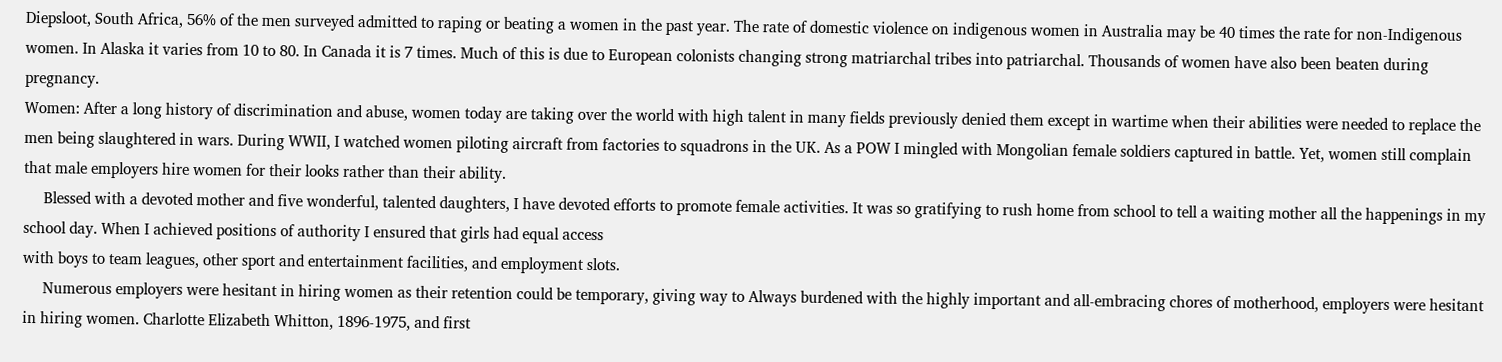Diepsloot, South Africa, 56% of the men surveyed admitted to raping or beating a women in the past year. The rate of domestic violence on indigenous women in Australia may be 40 times the rate for non-Indigenous women. In Alaska it varies from 10 to 80. In Canada it is 7 times. Much of this is due to European colonists changing strong matriarchal tribes into patriarchal. Thousands of women have also been beaten during pregnancy.
Women: After a long history of discrimination and abuse, women today are taking over the world with high talent in many fields previously denied them except in wartime when their abilities were needed to replace the men being slaughtered in wars. During WWII, I watched women piloting aircraft from factories to squadrons in the UK. As a POW I mingled with Mongolian female soldiers captured in battle. Yet, women still complain that male employers hire women for their looks rather than their ability.
     Blessed with a devoted mother and five wonderful, talented daughters, I have devoted efforts to promote female activities. It was so gratifying to rush home from school to tell a waiting mother all the happenings in my school day. When I achieved positions of authority I ensured that girls had equal access
with boys to team leagues, other sport and entertainment facilities, and employment slots.
     Numerous employers were hesitant in hiring women as their retention could be temporary, giving way to Always burdened with the highly important and all-embracing chores of motherhood, employers were hesitant in hiring women. Charlotte Elizabeth Whitton, 1896-1975, and first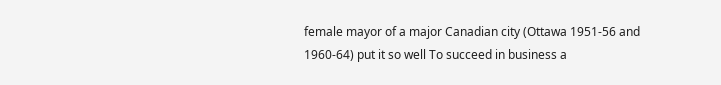female mayor of a major Canadian city (Ottawa 1951-56 and 1960-64) put it so well To succeed in business a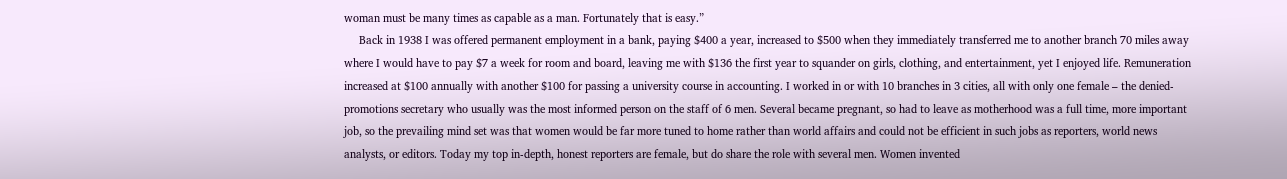woman must be many times as capable as a man. Fortunately that is easy.”
     Back in 1938 I was offered permanent employment in a bank, paying $400 a year, increased to $500 when they immediately transferred me to another branch 70 miles away where I would have to pay $7 a week for room and board, leaving me with $136 the first year to squander on girls, clothing, and entertainment, yet I enjoyed life. Remuneration increased at $100 annually with another $100 for passing a university course in accounting. I worked in or with 10 branches in 3 cities, all with only one female – the denied-promotions secretary who usually was the most informed person on the staff of 6 men. Several became pregnant, so had to leave as motherhood was a full time, more important job, so the prevailing mind set was that women would be far more tuned to home rather than world affairs and could not be efficient in such jobs as reporters, world news analysts, or editors. Today my top in-depth, honest reporters are female, but do share the role with several men. Women invented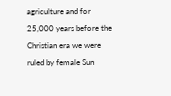agriculture and for 25,000 years before the Christian era we were ruled by female Sun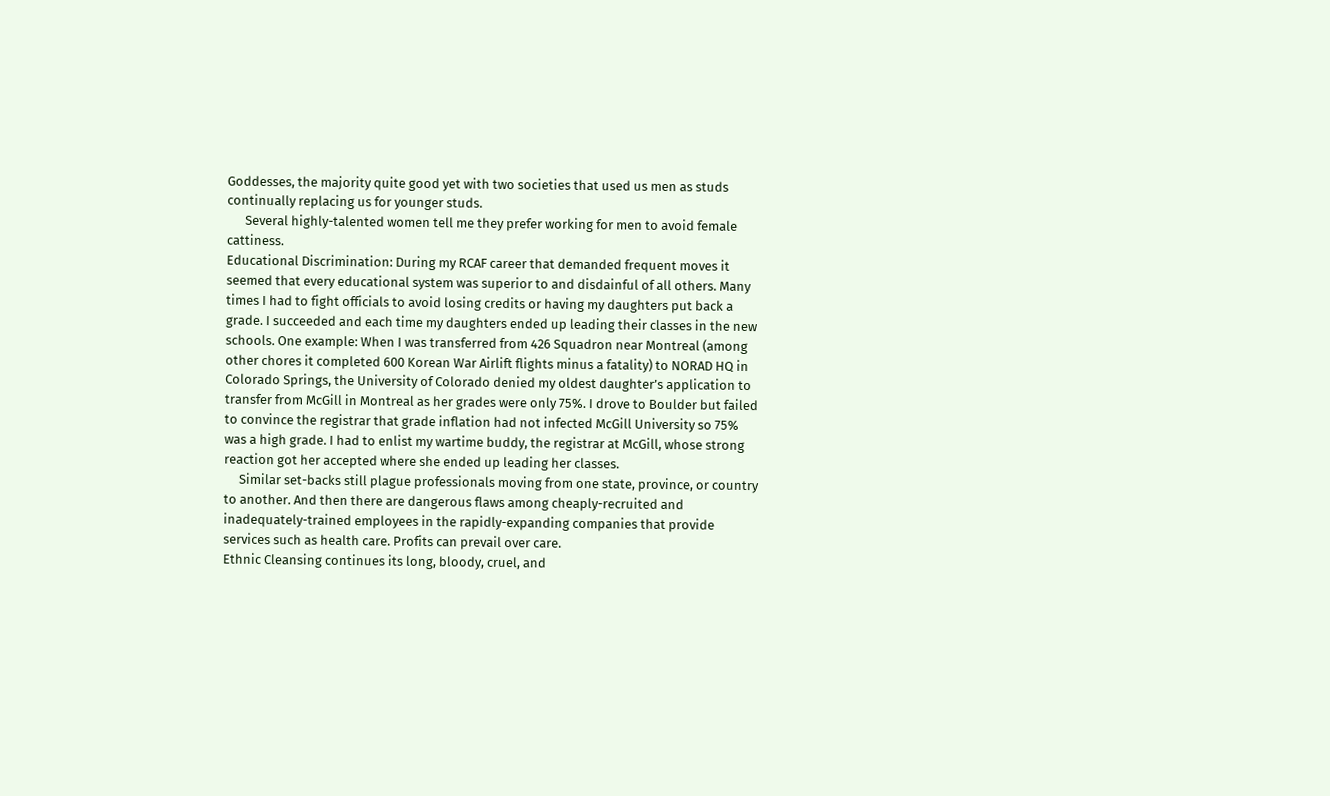Goddesses, the majority quite good yet with two societies that used us men as studs continually replacing us for younger studs.
      Several highly-talented women tell me they prefer working for men to avoid female cattiness.
Educational Discrimination: During my RCAF career that demanded frequent moves it seemed that every educational system was superior to and disdainful of all others. Many times I had to fight officials to avoid losing credits or having my daughters put back a grade. I succeeded and each time my daughters ended up leading their classes in the new schools. One example: When I was transferred from 426 Squadron near Montreal (among other chores it completed 600 Korean War Airlift flights minus a fatality) to NORAD HQ in Colorado Springs, the University of Colorado denied my oldest daughter’s application to transfer from McGill in Montreal as her grades were only 75%. I drove to Boulder but failed to convince the registrar that grade inflation had not infected McGill University so 75% was a high grade. I had to enlist my wartime buddy, the registrar at McGill, whose strong reaction got her accepted where she ended up leading her classes.
     Similar set-backs still plague professionals moving from one state, province, or country to another. And then there are dangerous flaws among cheaply-recruited and inadequately-trained employees in the rapidly-expanding companies that provide services such as health care. Profits can prevail over care.
Ethnic Cleansing continues its long, bloody, cruel, and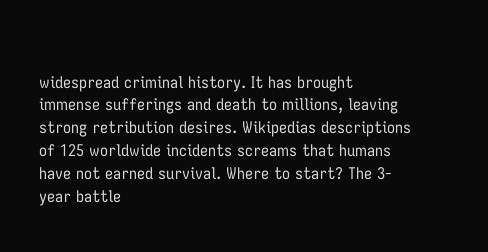widespread criminal history. It has brought immense sufferings and death to millions, leaving strong retribution desires. Wikipedias descriptions of 125 worldwide incidents screams that humans have not earned survival. Where to start? The 3-year battle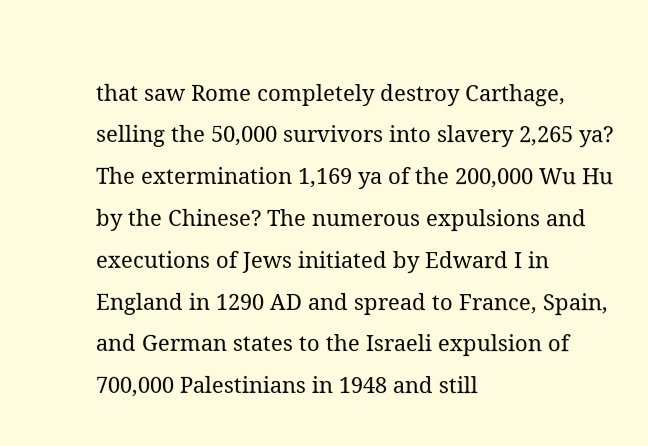that saw Rome completely destroy Carthage, selling the 50,000 survivors into slavery 2,265 ya? The extermination 1,169 ya of the 200,000 Wu Hu by the Chinese? The numerous expulsions and executions of Jews initiated by Edward I in England in 1290 AD and spread to France, Spain, and German states to the Israeli expulsion of 700,000 Palestinians in 1948 and still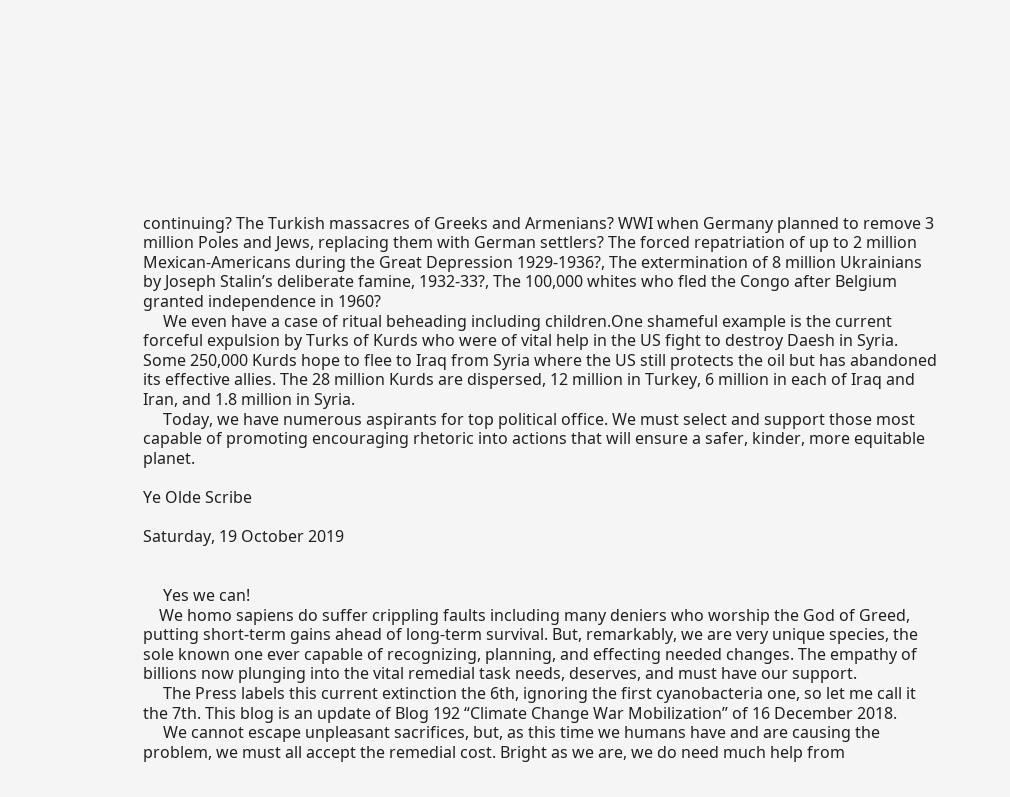continuing? The Turkish massacres of Greeks and Armenians? WWI when Germany planned to remove 3 million Poles and Jews, replacing them with German settlers? The forced repatriation of up to 2 million Mexican-Americans during the Great Depression 1929-1936?, The extermination of 8 million Ukrainians by Joseph Stalin’s deliberate famine, 1932-33?, The 100,000 whites who fled the Congo after Belgium granted independence in 1960?
     We even have a case of ritual beheading including children.One shameful example is the current forceful expulsion by Turks of Kurds who were of vital help in the US fight to destroy Daesh in Syria. Some 250,000 Kurds hope to flee to Iraq from Syria where the US still protects the oil but has abandoned its effective allies. The 28 million Kurds are dispersed, 12 million in Turkey, 6 million in each of Iraq and Iran, and 1.8 million in Syria.
     Today, we have numerous aspirants for top political office. We must select and support those most capable of promoting encouraging rhetoric into actions that will ensure a safer, kinder, more equitable planet.

Ye Olde Scribe

Saturday, 19 October 2019


     Yes we can!
    We homo sapiens do suffer crippling faults including many deniers who worship the God of Greed, putting short-term gains ahead of long-term survival. But, remarkably, we are very unique species, the sole known one ever capable of recognizing, planning, and effecting needed changes. The empathy of billions now plunging into the vital remedial task needs, deserves, and must have our support.
     The Press labels this current extinction the 6th, ignoring the first cyanobacteria one, so let me call it the 7th. This blog is an update of Blog 192 “Climate Change War Mobilization” of 16 December 2018.
     We cannot escape unpleasant sacrifices, but, as this time we humans have and are causing the problem, we must all accept the remedial cost. Bright as we are, we do need much help from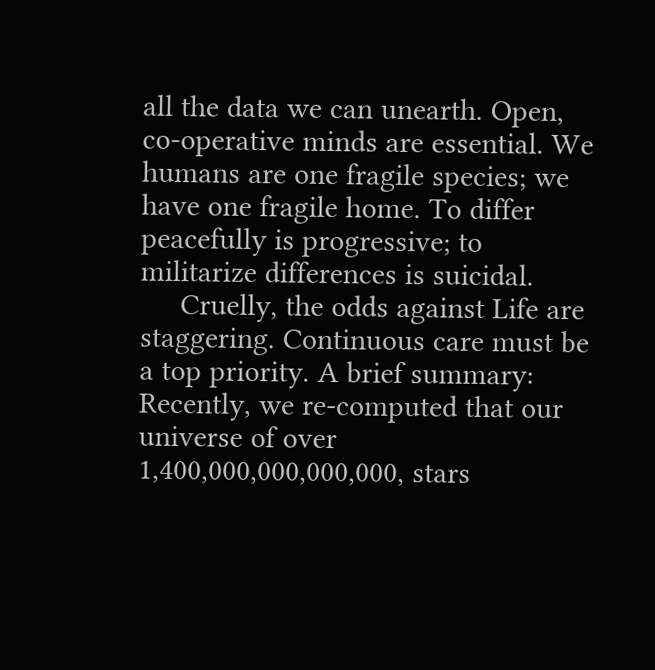all the data we can unearth. Open, co-operative minds are essential. We humans are one fragile species; we have one fragile home. To differ peacefully is progressive; to militarize differences is suicidal.
     Cruelly, the odds against Life are staggering. Continuous care must be a top priority. A brief summary: Recently, we re-computed that our universe of over 1,400,000,000,000,000, stars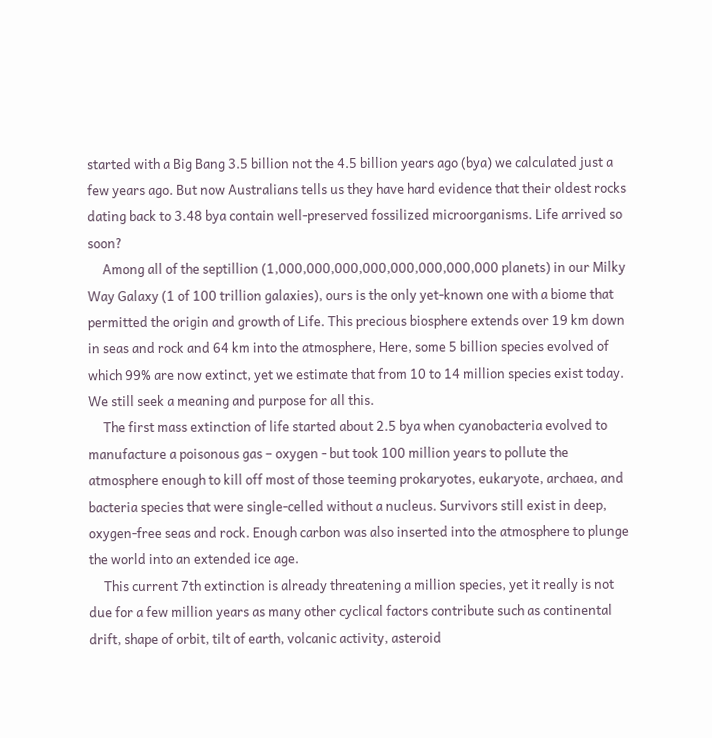started with a Big Bang 3.5 billion not the 4.5 billion years ago (bya) we calculated just a few years ago. But now Australians tells us they have hard evidence that their oldest rocks dating back to 3.48 bya contain well-preserved fossilized microorganisms. Life arrived so soon?
     Among all of the septillion (1,000,000,000,000,000,000,000,000 planets) in our Milky Way Galaxy (1 of 100 trillion galaxies), ours is the only yet-known one with a biome that permitted the origin and growth of Life. This precious biosphere extends over 19 km down in seas and rock and 64 km into the atmosphere, Here, some 5 billion species evolved of which 99% are now extinct, yet we estimate that from 10 to 14 million species exist today. We still seek a meaning and purpose for all this.
     The first mass extinction of life started about 2.5 bya when cyanobacteria evolved to manufacture a poisonous gas – oxygen - but took 100 million years to pollute the atmosphere enough to kill off most of those teeming prokaryotes, eukaryote, archaea, and bacteria species that were single-celled without a nucleus. Survivors still exist in deep, oxygen-free seas and rock. Enough carbon was also inserted into the atmosphere to plunge the world into an extended ice age.
     This current 7th extinction is already threatening a million species, yet it really is not due for a few million years as many other cyclical factors contribute such as continental drift, shape of orbit, tilt of earth, volcanic activity, asteroid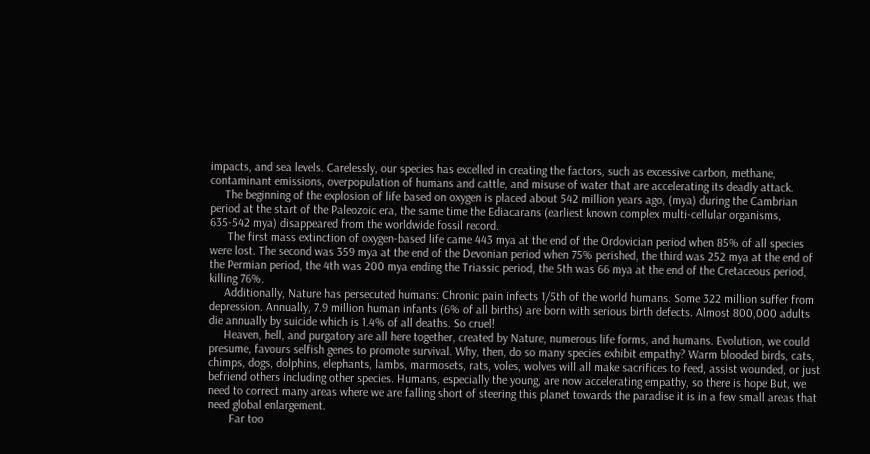impacts, and sea levels. Carelessly, our species has excelled in creating the factors, such as excessive carbon, methane, contaminant emissions, overpopulation of humans and cattle, and misuse of water that are accelerating its deadly attack.
     The beginning of the explosion of life based on oxygen is placed about 542 million years ago, (mya) during the Cambrian period at the start of the Paleozoic era, the same time the Ediacarans (earliest known complex multi-cellular organisms, 635-542 mya) disappeared from the worldwide fossil record.
      The first mass extinction of oxygen-based life came 443 mya at the end of the Ordovician period when 85% of all species were lost. The second was 359 mya at the end of the Devonian period when 75% perished, the third was 252 mya at the end of the Permian period, the 4th was 200 mya ending the Triassic period, the 5th was 66 mya at the end of the Cretaceous period, killing 76%.
     Additionally, Nature has persecuted humans: Chronic pain infects 1/5th of the world humans. Some 322 million suffer from depression. Annually, 7.9 million human infants (6% of all births) are born with serious birth defects. Almost 800,000 adults die annually by suicide which is 1.4% of all deaths. So cruel!
     Heaven, hell, and purgatory are all here together, created by Nature, numerous life forms, and humans. Evolution, we could presume, favours selfish genes to promote survival. Why, then, do so many species exhibit empathy? Warm blooded birds, cats, chimps, dogs, dolphins, elephants, lambs, marmosets, rats, voles, wolves will all make sacrifices to feed, assist wounded, or just befriend others including other species. Humans, especially the young, are now accelerating empathy, so there is hope But, we need to correct many areas where we are falling short of steering this planet towards the paradise it is in a few small areas that need global enlargement.
       Far too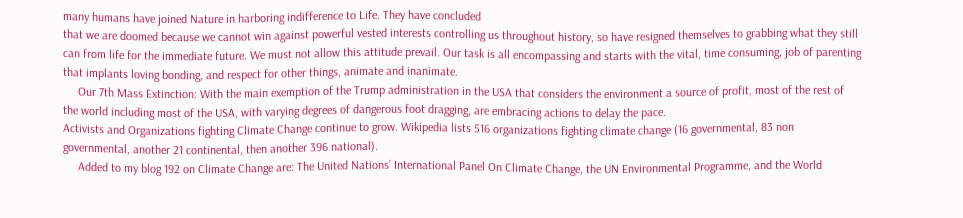many humans have joined Nature in harboring indifference to Life. They have concluded
that we are doomed because we cannot win against powerful vested interests controlling us throughout history, so have resigned themselves to grabbing what they still can from life for the immediate future. We must not allow this attitude prevail. Our task is all encompassing and starts with the vital, time consuming, job of parenting that implants loving bonding, and respect for other things, animate and inanimate.
     Our 7th Mass Extinction: With the main exemption of the Trump administration in the USA that considers the environment a source of profit, most of the rest of the world including most of the USA, with varying degrees of dangerous foot dragging, are embracing actions to delay the pace.
Activists and Organizations fighting Climate Change continue to grow. Wikipedia lists 516 organizations fighting climate change (16 governmental, 83 non governmental, another 21 continental, then another 396 national).
     Added to my blog 192 on Climate Change are: The United Nations’ International Panel On Climate Change, the UN Environmental Programme, and the World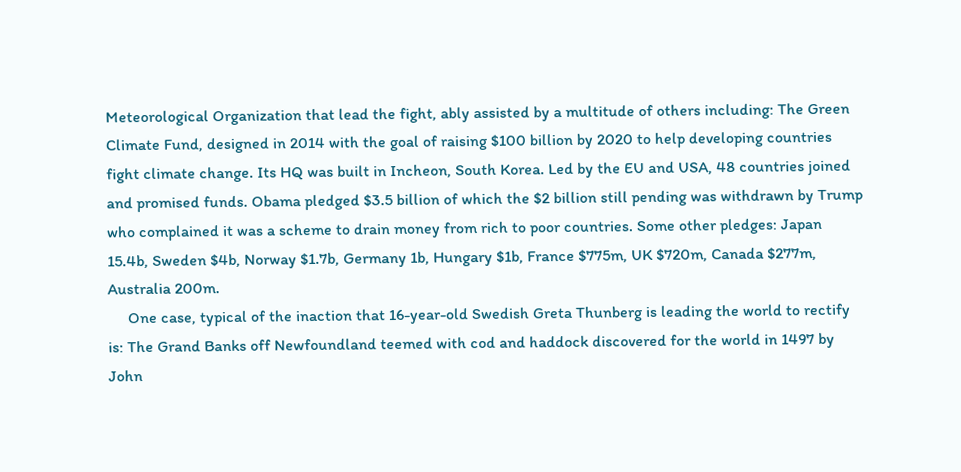Meteorological Organization that lead the fight, ably assisted by a multitude of others including: The Green Climate Fund, designed in 2014 with the goal of raising $100 billion by 2020 to help developing countries fight climate change. Its HQ was built in Incheon, South Korea. Led by the EU and USA, 48 countries joined and promised funds. Obama pledged $3.5 billion of which the $2 billion still pending was withdrawn by Trump who complained it was a scheme to drain money from rich to poor countries. Some other pledges: Japan 15.4b, Sweden $4b, Norway $1.7b, Germany 1b, Hungary $1b, France $775m, UK $720m, Canada $277m, Australia 200m.
     One case, typical of the inaction that 16-year-old Swedish Greta Thunberg is leading the world to rectify is: The Grand Banks off Newfoundland teemed with cod and haddock discovered for the world in 1497 by John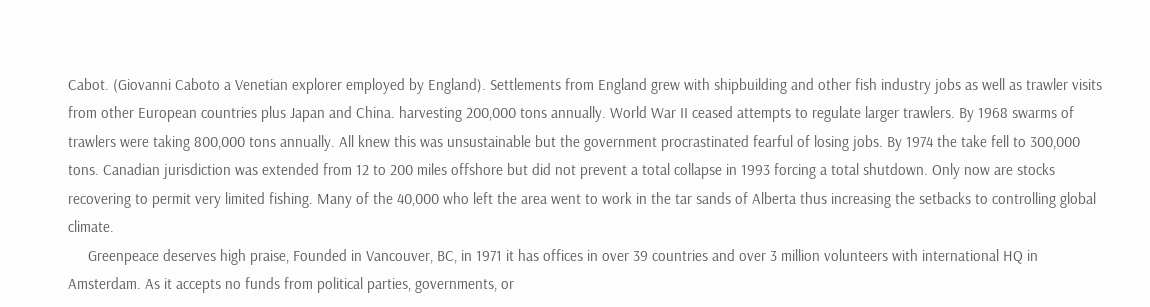Cabot. (Giovanni Caboto a Venetian explorer employed by England). Settlements from England grew with shipbuilding and other fish industry jobs as well as trawler visits from other European countries plus Japan and China. harvesting 200,000 tons annually. World War II ceased attempts to regulate larger trawlers. By 1968 swarms of trawlers were taking 800,000 tons annually. All knew this was unsustainable but the government procrastinated fearful of losing jobs. By 1974 the take fell to 300,000 tons. Canadian jurisdiction was extended from 12 to 200 miles offshore but did not prevent a total collapse in 1993 forcing a total shutdown. Only now are stocks recovering to permit very limited fishing. Many of the 40,000 who left the area went to work in the tar sands of Alberta thus increasing the setbacks to controlling global climate.
     Greenpeace deserves high praise, Founded in Vancouver, BC, in 1971 it has offices in over 39 countries and over 3 million volunteers with international HQ in Amsterdam. As it accepts no funds from political parties, governments, or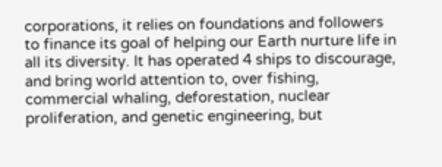corporations, it relies on foundations and followers to finance its goal of helping our Earth nurture life in all its diversity. It has operated 4 ships to discourage, and bring world attention to, over fishing, commercial whaling, deforestation, nuclear proliferation, and genetic engineering, but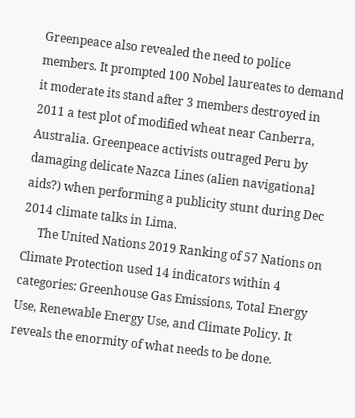Greenpeace also revealed the need to police members. It prompted 100 Nobel laureates to demand it moderate its stand after 3 members destroyed in 2011 a test plot of modified wheat near Canberra, Australia. Greenpeace activists outraged Peru by damaging delicate Nazca Lines (alien navigational aids?) when performing a publicity stunt during Dec 2014 climate talks in Lima.
     The United Nations 2019 Ranking of 57 Nations on Climate Protection used 14 indicators within 4 categories: Greenhouse Gas Emissions, Total Energy Use, Renewable Energy Use, and Climate Policy. It reveals the enormity of what needs to be done.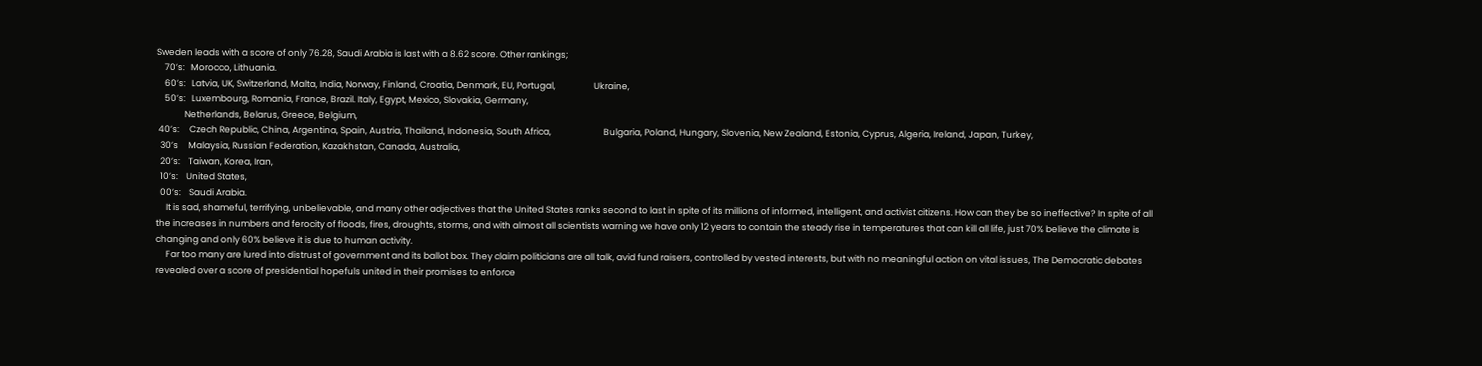Sweden leads with a score of only 76.28, Saudi Arabia is last with a 8.62 score. Other rankings;
    70’s:   Morocco, Lithuania.
    60’s:   Latvia, UK, Switzerland, Malta, India, Norway, Finland, Croatia, Denmark, EU, Portugal,                   Ukraine,
    50’s:   Luxembourg, Romania, France, Brazil. Italy, Egypt, Mexico, Slovakia, Germany,
              Netherlands, Belarus, Greece, Belgium,
 40’s:     Czech Republic, China, Argentina, Spain, Austria, Thailand, Indonesia, South Africa,                          Bulgaria, Poland, Hungary, Slovenia, New Zealand, Estonia, Cyprus, Algeria, Ireland, Japan, Turkey,
  30’s     Malaysia, Russian Federation, Kazakhstan, Canada, Australia,
  20’s:    Taiwan, Korea, Iran,
  10’s:    United States,
  00’s:    Saudi Arabia.
     It is sad, shameful, terrifying, unbelievable, and many other adjectives that the United States ranks second to last in spite of its millions of informed, intelligent, and activist citizens. How can they be so ineffective? In spite of all the increases in numbers and ferocity of floods, fires, droughts, storms, and with almost all scientists warning we have only 12 years to contain the steady rise in temperatures that can kill all life, just 70% believe the climate is changing and only 60% believe it is due to human activity.
     Far too many are lured into distrust of government and its ballot box. They claim politicians are all talk, avid fund raisers, controlled by vested interests, but with no meaningful action on vital issues, The Democratic debates revealed over a score of presidential hopefuls united in their promises to enforce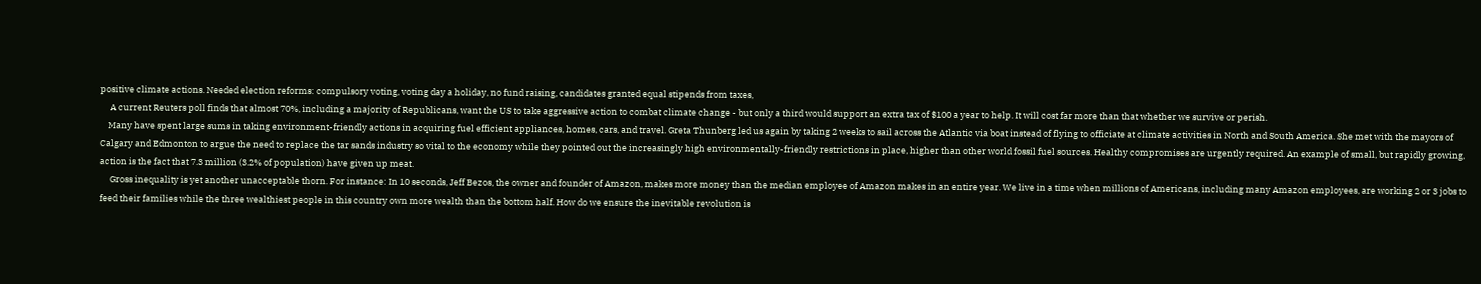positive climate actions. Needed election reforms: compulsory voting, voting day a holiday, no fund raising, candidates granted equal stipends from taxes,
     A current Reuters poll finds that almost 70%, including a majority of Republicans, want the US to take aggressive action to combat climate change - but only a third would support an extra tax of $100 a year to help. It will cost far more than that whether we survive or perish.
    Many have spent large sums in taking environment-friendly actions in acquiring fuel efficient appliances, homes, cars, and travel. Greta Thunberg led us again by taking 2 weeks to sail across the Atlantic via boat instead of flying to officiate at climate activities in North and South America. She met with the mayors of Calgary and Edmonton to argue the need to replace the tar sands industry so vital to the economy while they pointed out the increasingly high environmentally-friendly restrictions in place, higher than other world fossil fuel sources. Healthy compromises are urgently required. An example of small, but rapidly growing, action is the fact that 7.3 million (3.2% of population) have given up meat.
     Gross inequality is yet another unacceptable thorn. For instance: In 10 seconds, Jeff Bezos, the owner and founder of Amazon, makes more money than the median employee of Amazon makes in an entire year. We live in a time when millions of Americans, including many Amazon employees, are working 2 or 3 jobs to feed their families while the three wealthiest people in this country own more wealth than the bottom half. How do we ensure the inevitable revolution is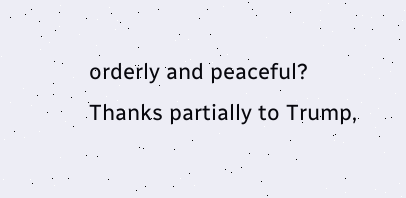orderly and peaceful? Thanks partially to Trump,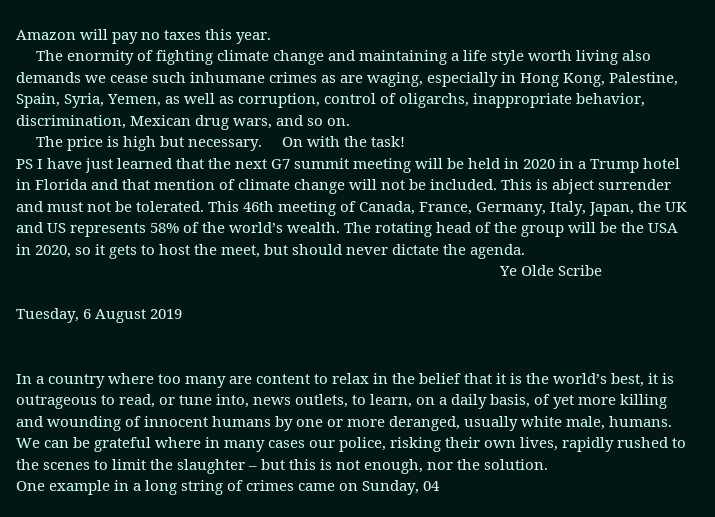Amazon will pay no taxes this year.
     The enormity of fighting climate change and maintaining a life style worth living also demands we cease such inhumane crimes as are waging, especially in Hong Kong, Palestine, Spain, Syria, Yemen, as well as corruption, control of oligarchs, inappropriate behavior, discrimination, Mexican drug wars, and so on.
     The price is high but necessary.     On with the task!
PS I have just learned that the next G7 summit meeting will be held in 2020 in a Trump hotel in Florida and that mention of climate change will not be included. This is abject surrender and must not be tolerated. This 46th meeting of Canada, France, Germany, Italy, Japan, the UK and US represents 58% of the world’s wealth. The rotating head of the group will be the USA in 2020, so it gets to host the meet, but should never dictate the agenda.
                                                                                                                         Ye Olde Scribe

Tuesday, 6 August 2019


In a country where too many are content to relax in the belief that it is the world’s best, it is outrageous to read, or tune into, news outlets, to learn, on a daily basis, of yet more killing and wounding of innocent humans by one or more deranged, usually white male, humans.
We can be grateful where in many cases our police, risking their own lives, rapidly rushed to the scenes to limit the slaughter – but this is not enough, nor the solution.
One example in a long string of crimes came on Sunday, 04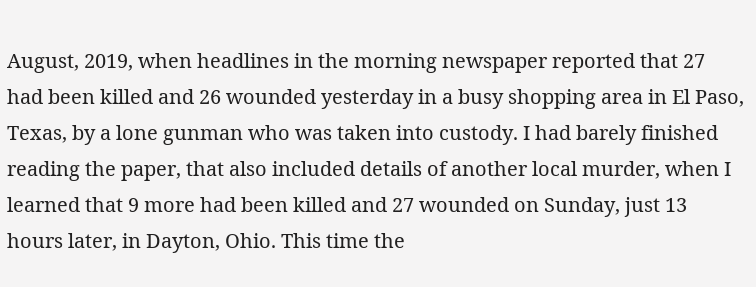August, 2019, when headlines in the morning newspaper reported that 27 had been killed and 26 wounded yesterday in a busy shopping area in El Paso, Texas, by a lone gunman who was taken into custody. I had barely finished reading the paper, that also included details of another local murder, when I learned that 9 more had been killed and 27 wounded on Sunday, just 13 hours later, in Dayton, Ohio. This time the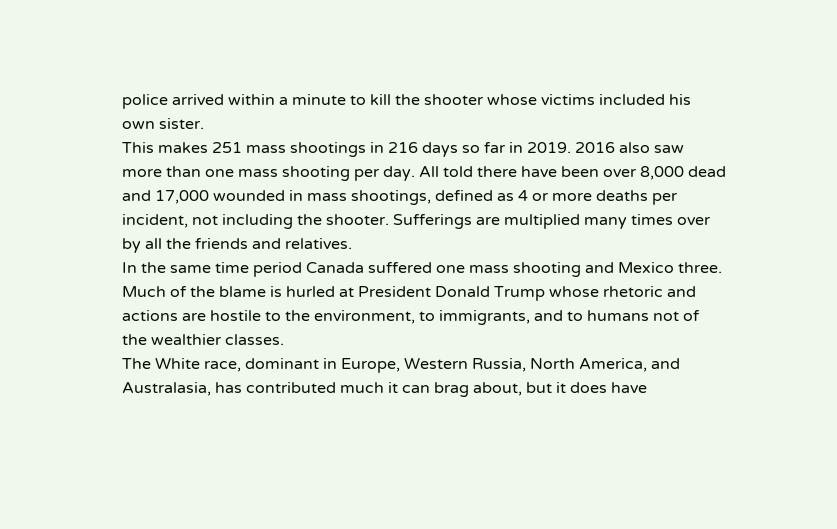police arrived within a minute to kill the shooter whose victims included his own sister.
This makes 251 mass shootings in 216 days so far in 2019. 2016 also saw more than one mass shooting per day. All told there have been over 8,000 dead and 17,000 wounded in mass shootings, defined as 4 or more deaths per incident, not including the shooter. Sufferings are multiplied many times over by all the friends and relatives.
In the same time period Canada suffered one mass shooting and Mexico three.
Much of the blame is hurled at President Donald Trump whose rhetoric and actions are hostile to the environment, to immigrants, and to humans not of the wealthier classes.
The White race, dominant in Europe, Western Russia, North America, and Australasia, has contributed much it can brag about, but it does have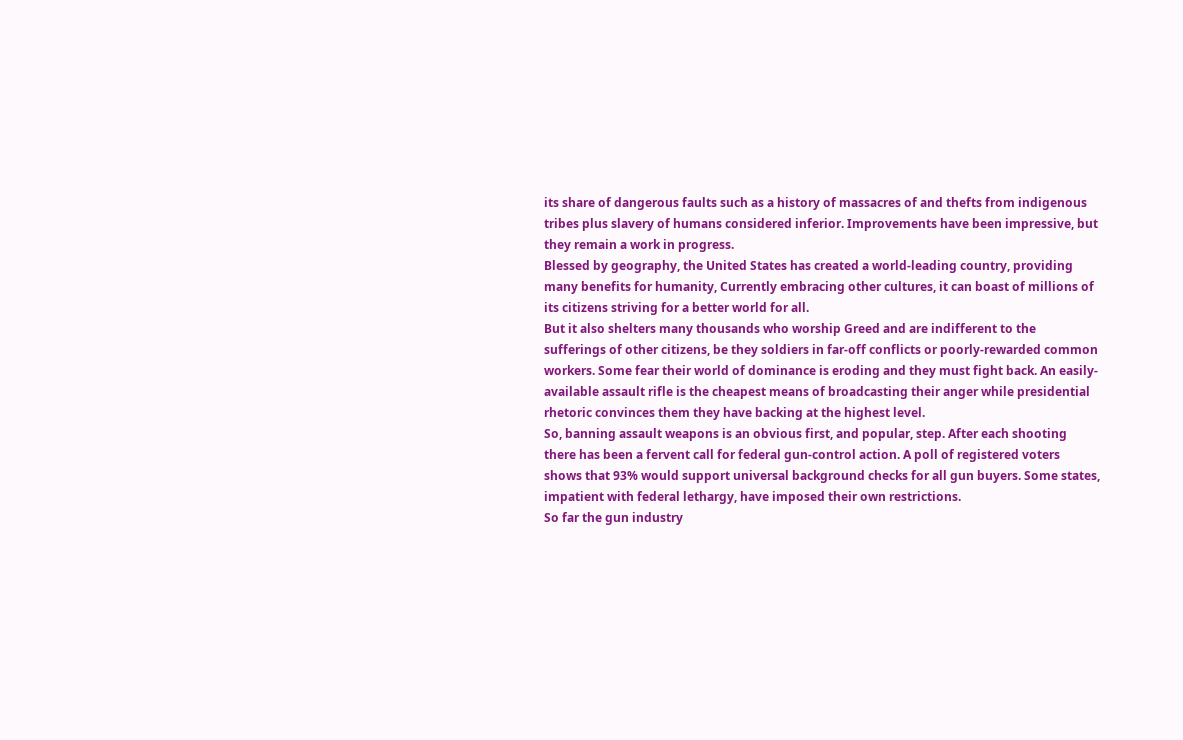its share of dangerous faults such as a history of massacres of and thefts from indigenous tribes plus slavery of humans considered inferior. Improvements have been impressive, but they remain a work in progress.
Blessed by geography, the United States has created a world-leading country, providing many benefits for humanity, Currently embracing other cultures, it can boast of millions of its citizens striving for a better world for all.
But it also shelters many thousands who worship Greed and are indifferent to the sufferings of other citizens, be they soldiers in far-off conflicts or poorly-rewarded common workers. Some fear their world of dominance is eroding and they must fight back. An easily-available assault rifle is the cheapest means of broadcasting their anger while presidential rhetoric convinces them they have backing at the highest level.
So, banning assault weapons is an obvious first, and popular, step. After each shooting there has been a fervent call for federal gun-control action. A poll of registered voters shows that 93% would support universal background checks for all gun buyers. Some states, impatient with federal lethargy, have imposed their own restrictions.
So far the gun industry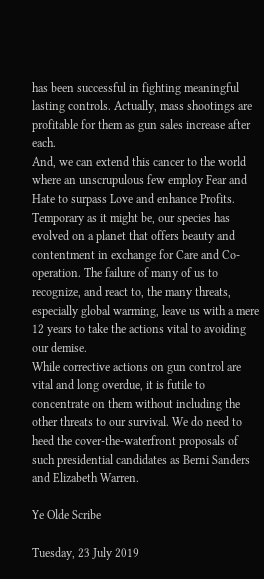has been successful in fighting meaningful lasting controls. Actually, mass shootings are profitable for them as gun sales increase after each.
And, we can extend this cancer to the world where an unscrupulous few employ Fear and Hate to surpass Love and enhance Profits.
Temporary as it might be, our species has evolved on a planet that offers beauty and contentment in exchange for Care and Co-operation. The failure of many of us to recognize, and react to, the many threats, especially global warming, leave us with a mere 12 years to take the actions vital to avoiding our demise.
While corrective actions on gun control are vital and long overdue, it is futile to concentrate on them without including the other threats to our survival. We do need to heed the cover-the-waterfront proposals of such presidential candidates as Berni Sanders and Elizabeth Warren.

Ye Olde Scribe

Tuesday, 23 July 2019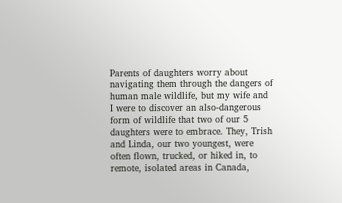Parents of daughters worry about navigating them through the dangers of human male wildlife, but my wife and I were to discover an also-dangerous form of wildlife that two of our 5 daughters were to embrace. They, Trish and Linda, our two youngest, were often flown, trucked, or hiked in, to remote, isolated areas in Canada,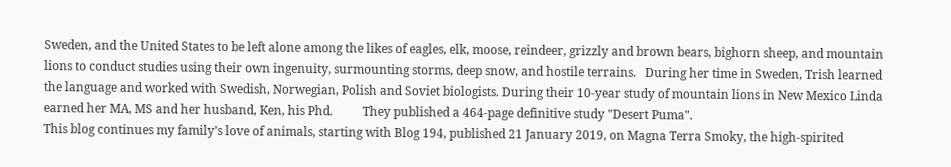Sweden, and the United States to be left alone among the likes of eagles, elk, moose, reindeer, grizzly and brown bears, bighorn sheep, and mountain lions to conduct studies using their own ingenuity, surmounting storms, deep snow, and hostile terrains.   During her time in Sweden, Trish learned the language and worked with Swedish, Norwegian, Polish and Soviet biologists. During their 10-year study of mountain lions in New Mexico Linda earned her MA, MS and her husband, Ken, his Phd.          They published a 464-page definitive study "Desert Puma".
This blog continues my family’s love of animals, starting with Blog 194, published 21 January 2019, on Magna Terra Smoky, the high-spirited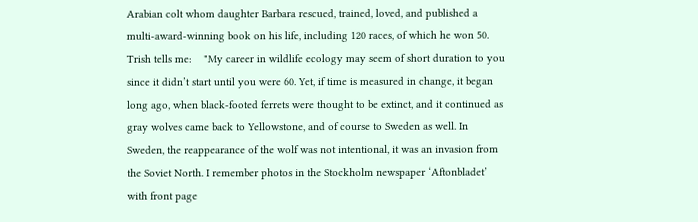Arabian colt whom daughter Barbara rescued, trained, loved, and published a multi-award-winning book on his life, including 120 races, of which he won 50.
Trish tells me:    "My career in wildlife ecology may seem of short duration to you since it didn’t start until you were 60. Yet, if time is measured in change, it began long ago, when black-footed ferrets were thought to be extinct, and it continued as gray wolves came back to Yellowstone, and of course to Sweden as well. In Sweden, the reappearance of the wolf was not intentional, it was an invasion from the Soviet North. I remember photos in the Stockholm newspaper ‘Aftonbladet’ with front page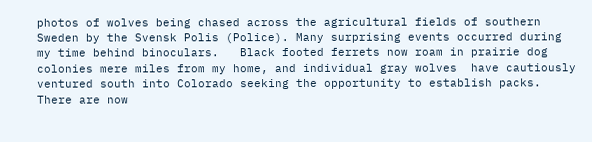photos of wolves being chased across the agricultural fields of southern Sweden by the Svensk Polis (Police). Many surprising events occurred during my time behind binoculars.   Black footed ferrets now roam in prairie dog colonies mere miles from my home, and individual gray wolves  have cautiously ventured south into Colorado seeking the opportunity to establish packs. There are now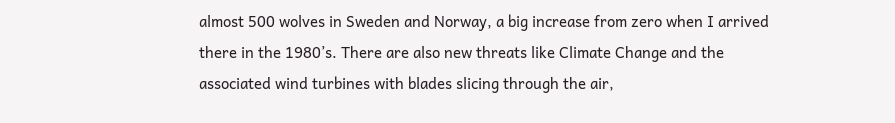almost 500 wolves in Sweden and Norway, a big increase from zero when I arrived there in the 1980’s. There are also new threats like Climate Change and the associated wind turbines with blades slicing through the air,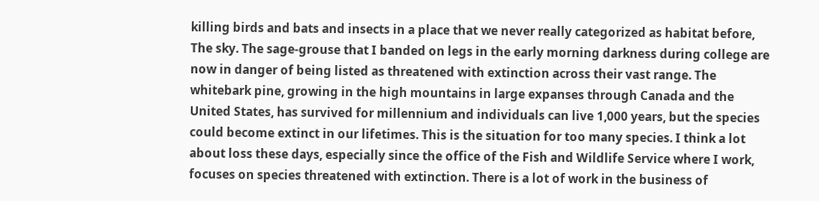killing birds and bats and insects in a place that we never really categorized as habitat before, The sky. The sage-grouse that I banded on legs in the early morning darkness during college are now in danger of being listed as threatened with extinction across their vast range. The whitebark pine, growing in the high mountains in large expanses through Canada and the United States, has survived for millennium and individuals can live 1,000 years, but the species could become extinct in our lifetimes. This is the situation for too many species. I think a lot about loss these days, especially since the office of the Fish and Wildlife Service where I work, focuses on species threatened with extinction. There is a lot of work in the business of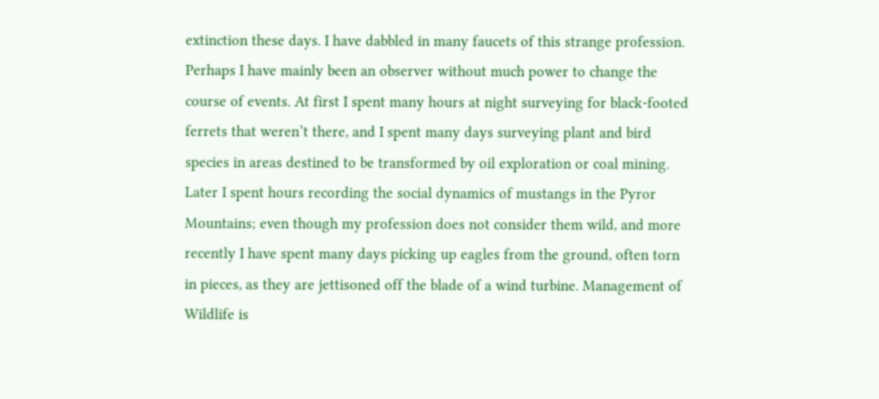extinction these days. I have dabbled in many faucets of this strange profession. Perhaps I have mainly been an observer without much power to change the course of events. At first I spent many hours at night surveying for black-footed ferrets that weren’t there, and I spent many days surveying plant and bird species in areas destined to be transformed by oil exploration or coal mining. Later I spent hours recording the social dynamics of mustangs in the Pyror Mountains; even though my profession does not consider them wild, and more recently I have spent many days picking up eagles from the ground, often torn in pieces, as they are jettisoned off the blade of a wind turbine. Management of Wildlife is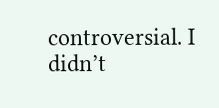controversial. I didn’t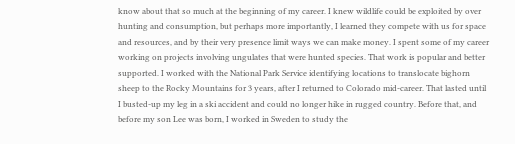know about that so much at the beginning of my career. I knew wildlife could be exploited by over hunting and consumption, but perhaps more importantly, I learned they compete with us for space and resources, and by their very presence limit ways we can make money. I spent some of my career working on projects involving ungulates that were hunted species. That work is popular and better supported. I worked with the National Park Service identifying locations to translocate bighorn sheep to the Rocky Mountains for 3 years, after I returned to Colorado mid-career. That lasted until I busted-up my leg in a ski accident and could no longer hike in rugged country. Before that, and before my son Lee was born, I worked in Sweden to study the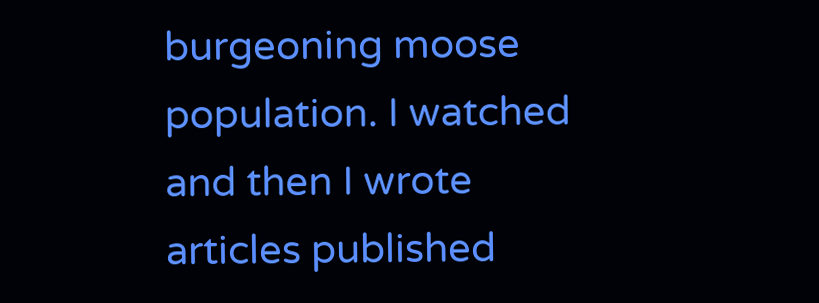burgeoning moose population. I watched and then I wrote articles published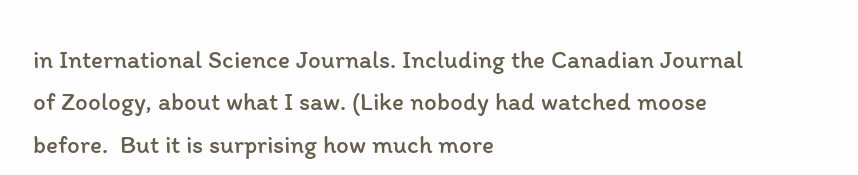in International Science Journals. Including the Canadian Journal of Zoology, about what I saw. (Like nobody had watched moose before.  But it is surprising how much more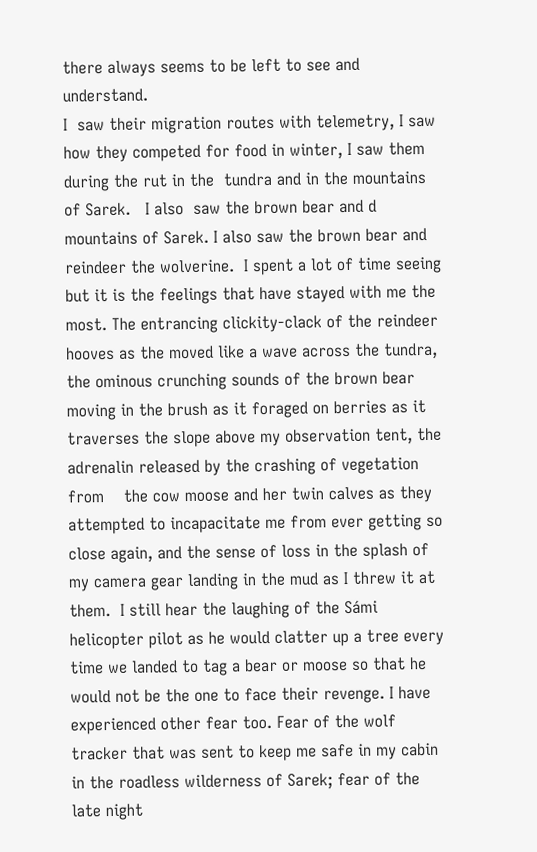there always seems to be left to see and understand.
I  saw their migration routes with telemetry, I saw how they competed for food in winter, I saw them during the rut in the  tundra and in the mountains of Sarek.   I also  saw the brown bear and d mountains of Sarek. I also saw the brown bear and reindeer the wolverine.  I spent a lot of time seeing but it is the feelings that have stayed with me the most. The entrancing clickity-clack of the reindeer hooves as the moved like a wave across the tundra, the ominous crunching sounds of the brown bear moving in the brush as it foraged on berries as it  traverses the slope above my observation tent, the adrenalin released by the crashing of vegetation from    the cow moose and her twin calves as they attempted to incapacitate me from ever getting so close again, and the sense of loss in the splash of my camera gear landing in the mud as I threw it at them.  I still hear the laughing of the Sámi helicopter pilot as he would clatter up a tree every time we landed to tag a bear or moose so that he would not be the one to face their revenge. I have experienced other fear too. Fear of the wolf tracker that was sent to keep me safe in my cabin in the roadless wilderness of Sarek; fear of the late night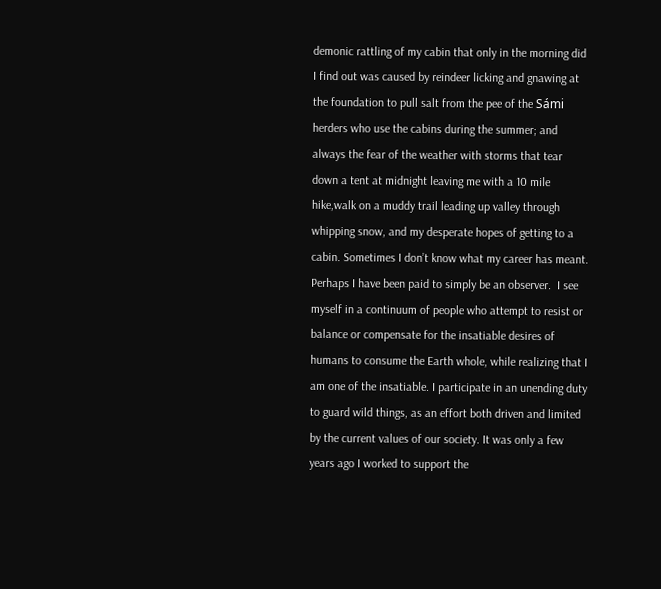demonic rattling of my cabin that only in the morning did I find out was caused by reindeer licking and gnawing at the foundation to pull salt from the pee of the Sámi herders who use the cabins during the summer; and always the fear of the weather with storms that tear down a tent at midnight leaving me with a 10 mile hike,walk on a muddy trail leading up valley through whipping snow, and my desperate hopes of getting to a cabin. Sometimes I don’t know what my career has meant.  Perhaps I have been paid to simply be an observer.  I see myself in a continuum of people who attempt to resist or balance or compensate for the insatiable desires of humans to consume the Earth whole, while realizing that I am one of the insatiable. I participate in an unending duty to guard wild things, as an effort both driven and limited by the current values of our society. It was only a few years ago I worked to support the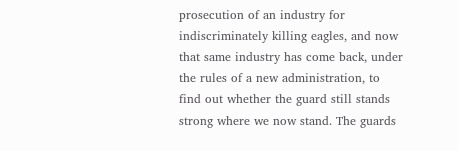prosecution of an industry for indiscriminately killing eagles, and now that same industry has come back, under the rules of a new administration, to find out whether the guard still stands strong where we now stand. The guards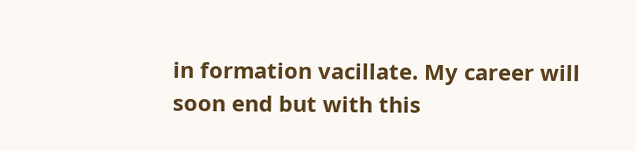in formation vacillate. My career will soon end but with this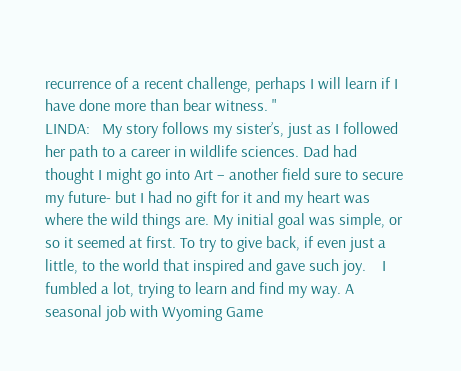recurrence of a recent challenge, perhaps I will learn if I have done more than bear witness. "
LINDA:   My story follows my sister’s, just as I followed her path to a career in wildlife sciences. Dad had thought I might go into Art – another field sure to secure my future- but I had no gift for it and my heart was where the wild things are. My initial goal was simple, or so it seemed at first. To try to give back, if even just a little, to the world that inspired and gave such joy.    I fumbled a lot, trying to learn and find my way. A seasonal job with Wyoming Game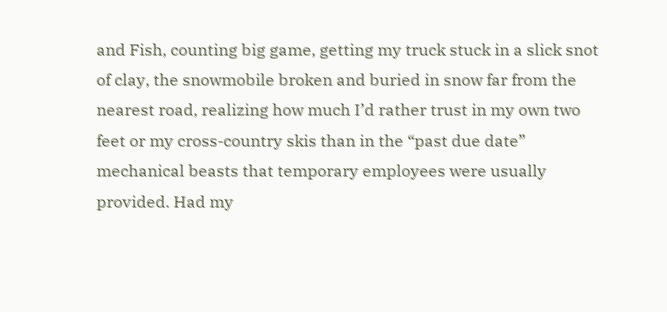and Fish, counting big game, getting my truck stuck in a slick snot of clay, the snowmobile broken and buried in snow far from the nearest road, realizing how much I’d rather trust in my own two feet or my cross-country skis than in the “past due date” mechanical beasts that temporary employees were usually provided. Had my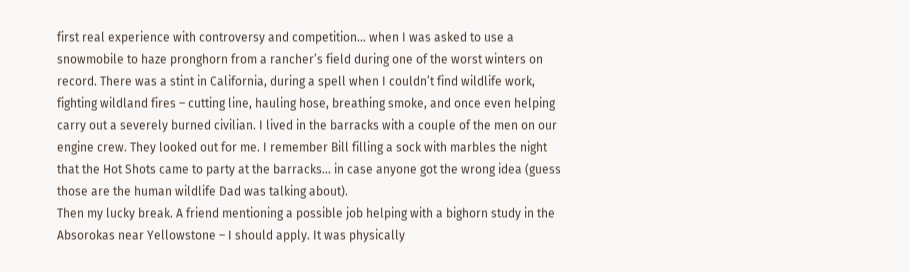first real experience with controversy and competition… when I was asked to use a snowmobile to haze pronghorn from a rancher’s field during one of the worst winters on record. There was a stint in California, during a spell when I couldn’t find wildlife work, fighting wildland fires – cutting line, hauling hose, breathing smoke, and once even helping carry out a severely burned civilian. I lived in the barracks with a couple of the men on our engine crew. They looked out for me. I remember Bill filling a sock with marbles the night that the Hot Shots came to party at the barracks… in case anyone got the wrong idea (guess those are the human wildlife Dad was talking about).
Then my lucky break. A friend mentioning a possible job helping with a bighorn study in the Absorokas near Yellowstone – I should apply. It was physically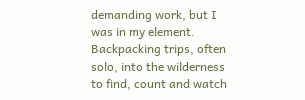demanding work, but I was in my element.  Backpacking trips, often solo, into the wilderness to find, count and watch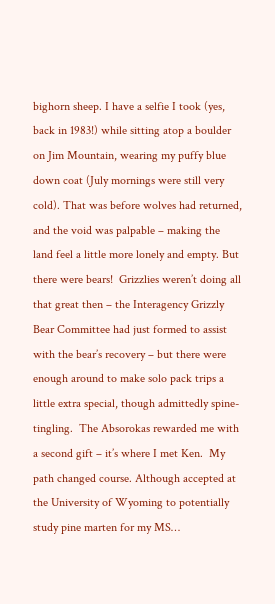bighorn sheep. I have a selfie I took (yes, back in 1983!) while sitting atop a boulder on Jim Mountain, wearing my puffy blue down coat (July mornings were still very cold). That was before wolves had returned, and the void was palpable – making the land feel a little more lonely and empty. But there were bears!  Grizzlies weren’t doing all that great then – the Interagency Grizzly Bear Committee had just formed to assist with the bear’s recovery – but there were enough around to make solo pack trips a little extra special, though admittedly spine-tingling.  The Absorokas rewarded me with a second gift – it’s where I met Ken.  My path changed course. Although accepted at the University of Wyoming to potentially study pine marten for my MS…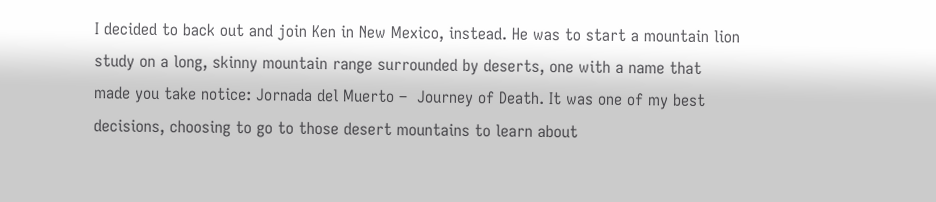I decided to back out and join Ken in New Mexico, instead. He was to start a mountain lion study on a long, skinny mountain range surrounded by deserts, one with a name that made you take notice: Jornada del Muerto –  Journey of Death. It was one of my best decisions, choosing to go to those desert mountains to learn about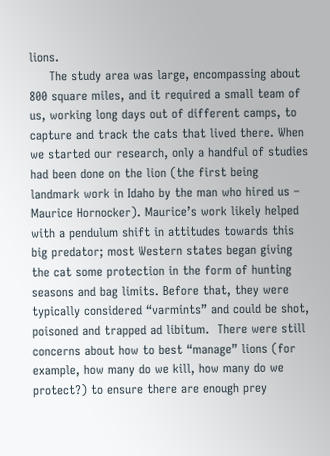lions.
     The study area was large, encompassing about 800 square miles, and it required a small team of us, working long days out of different camps, to capture and track the cats that lived there. When we started our research, only a handful of studies had been done on the lion (the first being landmark work in Idaho by the man who hired us – Maurice Hornocker). Maurice’s work likely helped with a pendulum shift in attitudes towards this big predator; most Western states began giving the cat some protection in the form of hunting seasons and bag limits. Before that, they were typically considered “varmints” and could be shot, poisoned and trapped ad libitum.  There were still concerns about how to best “manage” lions (for example, how many do we kill, how many do we protect?) to ensure there are enough prey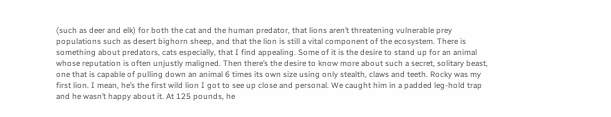(such as deer and elk) for both the cat and the human predator, that lions aren’t threatening vulnerable prey populations such as desert bighorn sheep, and that the lion is still a vital component of the ecosystem. There is something about predators, cats especially, that I find appealing. Some of it is the desire to stand up for an animal whose reputation is often unjustly maligned. Then there’s the desire to know more about such a secret, solitary beast, one that is capable of pulling down an animal 6 times its own size using only stealth, claws and teeth. Rocky was my first lion. I mean, he’s the first wild lion I got to see up close and personal. We caught him in a padded leg-hold trap and he wasn’t happy about it. At 125 pounds, he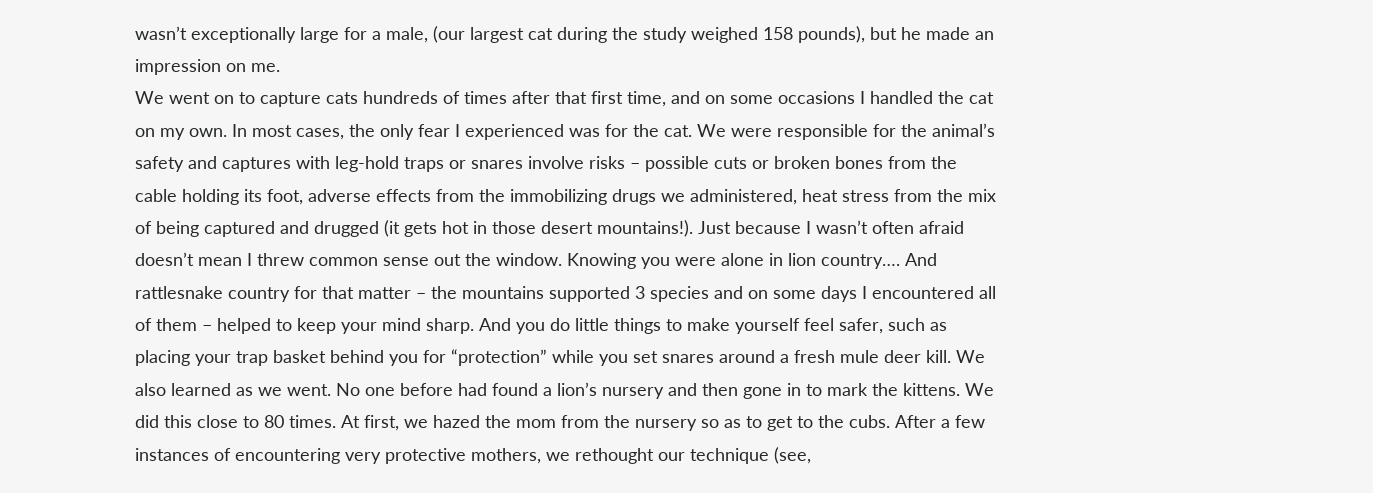wasn’t exceptionally large for a male, (our largest cat during the study weighed 158 pounds), but he made an impression on me.
We went on to capture cats hundreds of times after that first time, and on some occasions I handled the cat on my own. In most cases, the only fear I experienced was for the cat. We were responsible for the animal’s safety and captures with leg-hold traps or snares involve risks – possible cuts or broken bones from the cable holding its foot, adverse effects from the immobilizing drugs we administered, heat stress from the mix of being captured and drugged (it gets hot in those desert mountains!). Just because I wasn’t often afraid doesn’t mean I threw common sense out the window. Knowing you were alone in lion country…. And rattlesnake country for that matter – the mountains supported 3 species and on some days I encountered all of them – helped to keep your mind sharp. And you do little things to make yourself feel safer, such as placing your trap basket behind you for “protection” while you set snares around a fresh mule deer kill. We also learned as we went. No one before had found a lion’s nursery and then gone in to mark the kittens. We did this close to 80 times. At first, we hazed the mom from the nursery so as to get to the cubs. After a few instances of encountering very protective mothers, we rethought our technique (see,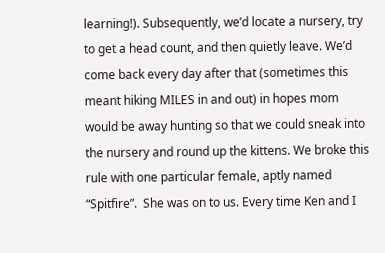learning!). Subsequently, we’d locate a nursery, try to get a head count, and then quietly leave. We’d come back every day after that (sometimes this meant hiking MILES in and out) in hopes mom would be away hunting so that we could sneak into the nursery and round up the kittens. We broke this rule with one particular female, aptly named “Spitfire”.  She was on to us. Every time Ken and I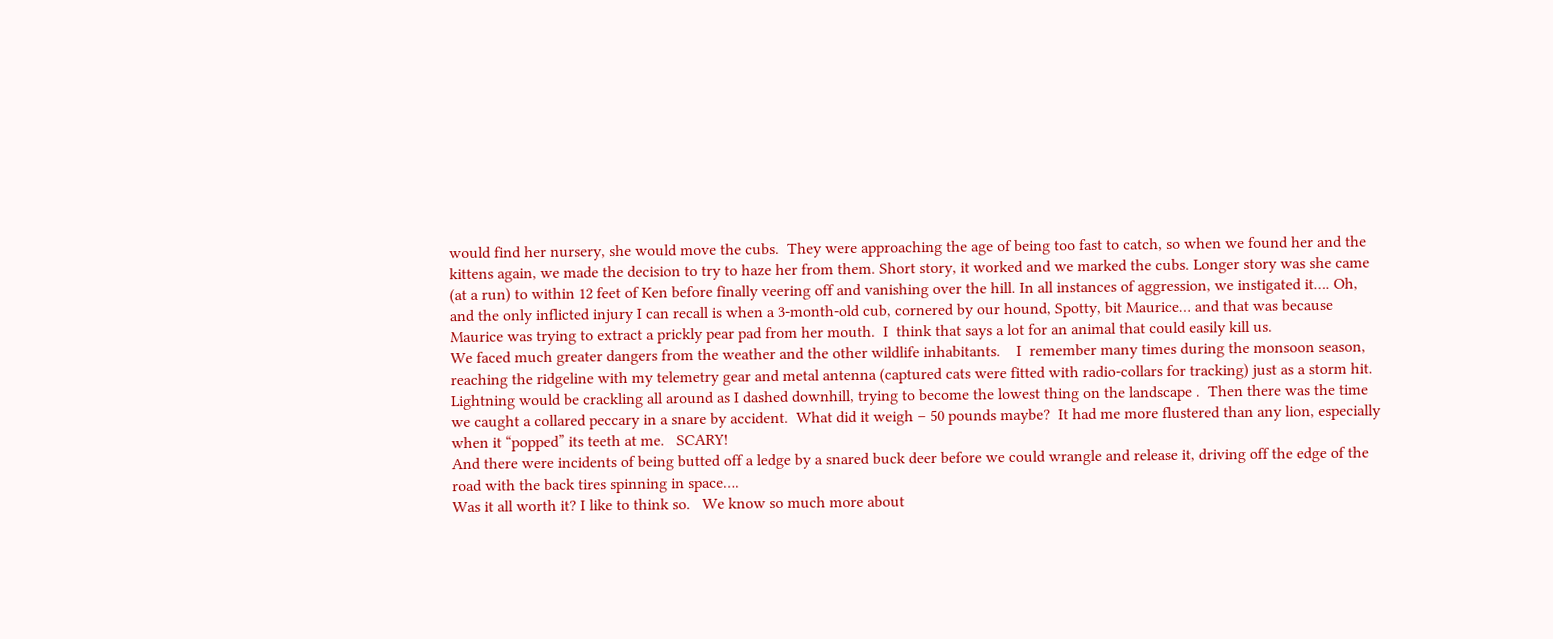would find her nursery, she would move the cubs.  They were approaching the age of being too fast to catch, so when we found her and the kittens again, we made the decision to try to haze her from them. Short story, it worked and we marked the cubs. Longer story was she came (at a run) to within 12 feet of Ken before finally veering off and vanishing over the hill. In all instances of aggression, we instigated it…. Oh, and the only inflicted injury I can recall is when a 3-month-old cub, cornered by our hound, Spotty, bit Maurice… and that was because Maurice was trying to extract a prickly pear pad from her mouth.  I  think that says a lot for an animal that could easily kill us.
We faced much greater dangers from the weather and the other wildlife inhabitants.    I  remember many times during the monsoon season, reaching the ridgeline with my telemetry gear and metal antenna (captured cats were fitted with radio-collars for tracking) just as a storm hit.  Lightning would be crackling all around as I dashed downhill, trying to become the lowest thing on the landscape .  Then there was the time we caught a collared peccary in a snare by accident.  What did it weigh – 50 pounds maybe?  It had me more flustered than any lion, especially when it “popped” its teeth at me.   SCARY!
And there were incidents of being butted off a ledge by a snared buck deer before we could wrangle and release it, driving off the edge of the road with the back tires spinning in space….
Was it all worth it? I like to think so.   We know so much more about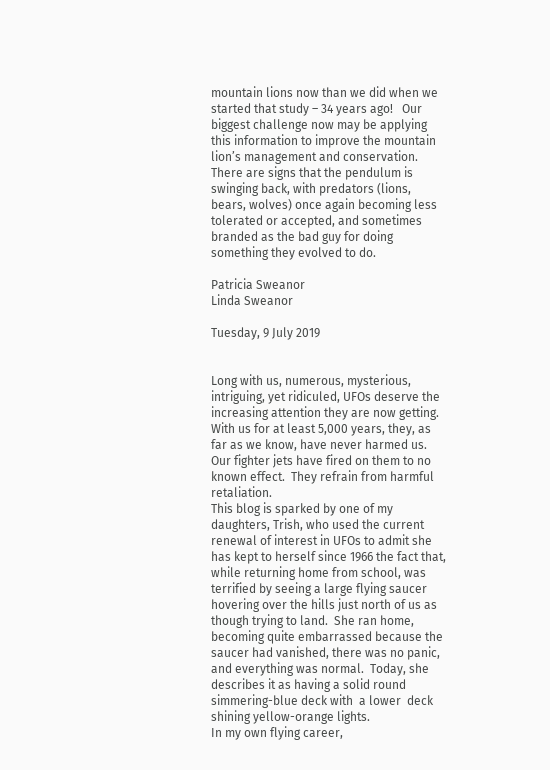mountain lions now than we did when we started that study – 34 years ago!   Our biggest challenge now may be applying this information to improve the mountain lion’s management and conservation. There are signs that the pendulum is swinging back, with predators (lions, bears, wolves) once again becoming less tolerated or accepted, and sometimes branded as the bad guy for doing something they evolved to do.

Patricia Sweanor                                                                                              Linda Sweanor

Tuesday, 9 July 2019


Long with us, numerous, mysterious, intriguing, yet ridiculed, UFOs deserve the increasing attention they are now getting.  With us for at least 5,000 years, they, as far as we know, have never harmed us.  Our fighter jets have fired on them to no known effect.  They refrain from harmful retaliation.
This blog is sparked by one of my daughters, Trish, who used the current renewal of interest in UFOs to admit she has kept to herself since 1966 the fact that, while returning home from school, was terrified by seeing a large flying saucer hovering over the hills just north of us as though trying to land.  She ran home, becoming quite embarrassed because the saucer had vanished, there was no panic, and everything was normal.  Today, she describes it as having a solid round simmering-blue deck with  a lower  deck shining yellow-orange lights.
In my own flying career,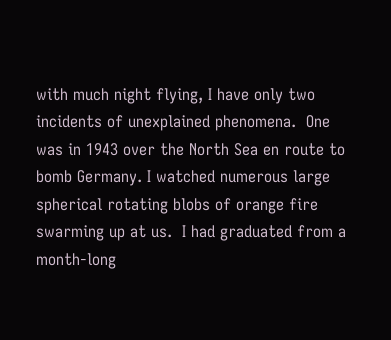with much night flying, I have only two incidents of unexplained phenomena.  One was in 1943 over the North Sea en route to bomb Germany. I watched numerous large spherical rotating blobs of orange fire swarming up at us.  I had graduated from a month-long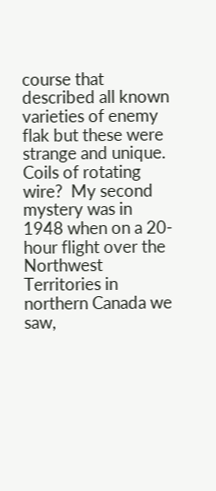course that described all known varieties of enemy flak but these were strange and unique.  Coils of rotating wire?  My second mystery was in 1948 when on a 20-hour flight over the Northwest Territories in northern Canada we saw,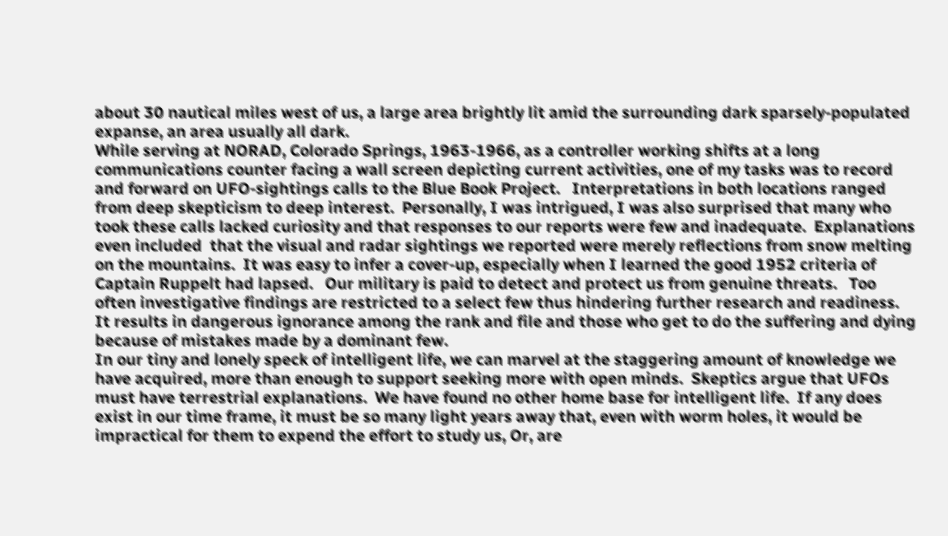about 30 nautical miles west of us, a large area brightly lit amid the surrounding dark sparsely-populated expanse, an area usually all dark.
While serving at NORAD, Colorado Springs, 1963-1966, as a controller working shifts at a long communications counter facing a wall screen depicting current activities, one of my tasks was to record and forward on UFO-sightings calls to the Blue Book Project.   Interpretations in both locations ranged from deep skepticism to deep interest.  Personally, I was intrigued, I was also surprised that many who took these calls lacked curiosity and that responses to our reports were few and inadequate.  Explanations even included  that the visual and radar sightings we reported were merely reflections from snow melting on the mountains.  It was easy to infer a cover-up, especially when I learned the good 1952 criteria of Captain Ruppelt had lapsed.   Our military is paid to detect and protect us from genuine threats.   Too often investigative findings are restricted to a select few thus hindering further research and readiness.  It results in dangerous ignorance among the rank and file and those who get to do the suffering and dying because of mistakes made by a dominant few.
In our tiny and lonely speck of intelligent life, we can marvel at the staggering amount of knowledge we have acquired, more than enough to support seeking more with open minds.  Skeptics argue that UFOs must have terrestrial explanations.  We have found no other home base for intelligent life.  If any does exist in our time frame, it must be so many light years away that, even with worm holes, it would be impractical for them to expend the effort to study us, Or, are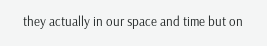they actually in our space and time but on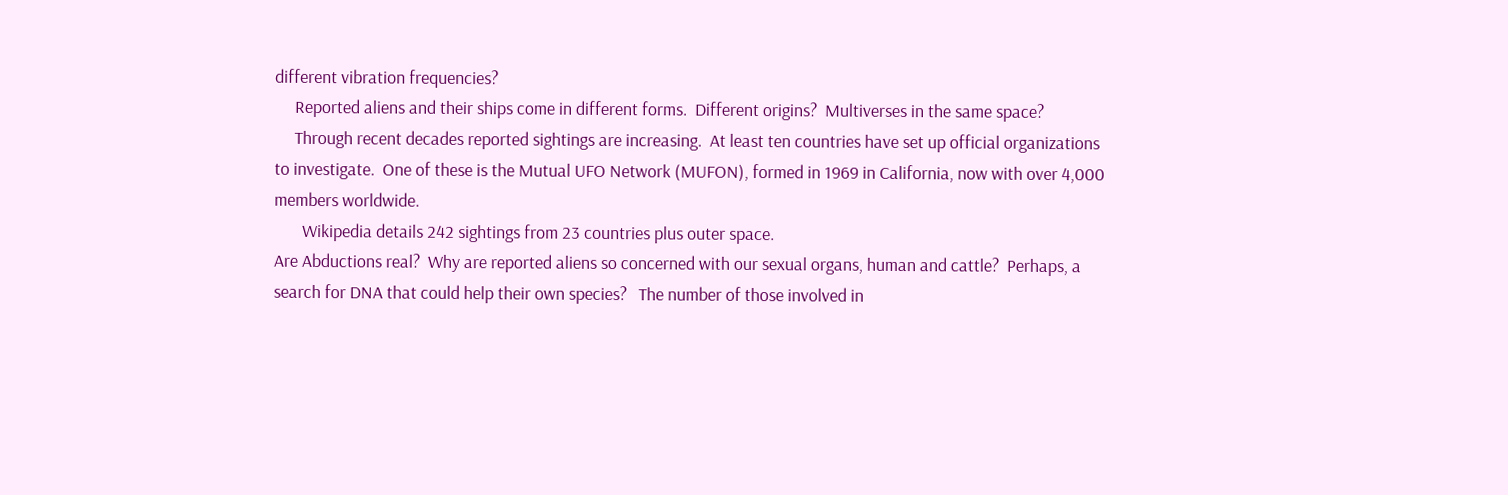different vibration frequencies?
     Reported aliens and their ships come in different forms.  Different origins?  Multiverses in the same space?
     Through recent decades reported sightings are increasing.  At least ten countries have set up official organizations to investigate.  One of these is the Mutual UFO Network (MUFON), formed in 1969 in California, now with over 4,000 members worldwide.
       Wikipedia details 242 sightings from 23 countries plus outer space.
Are Abductions real?  Why are reported aliens so concerned with our sexual organs, human and cattle?  Perhaps, a search for DNA that could help their own species?   The number of those involved in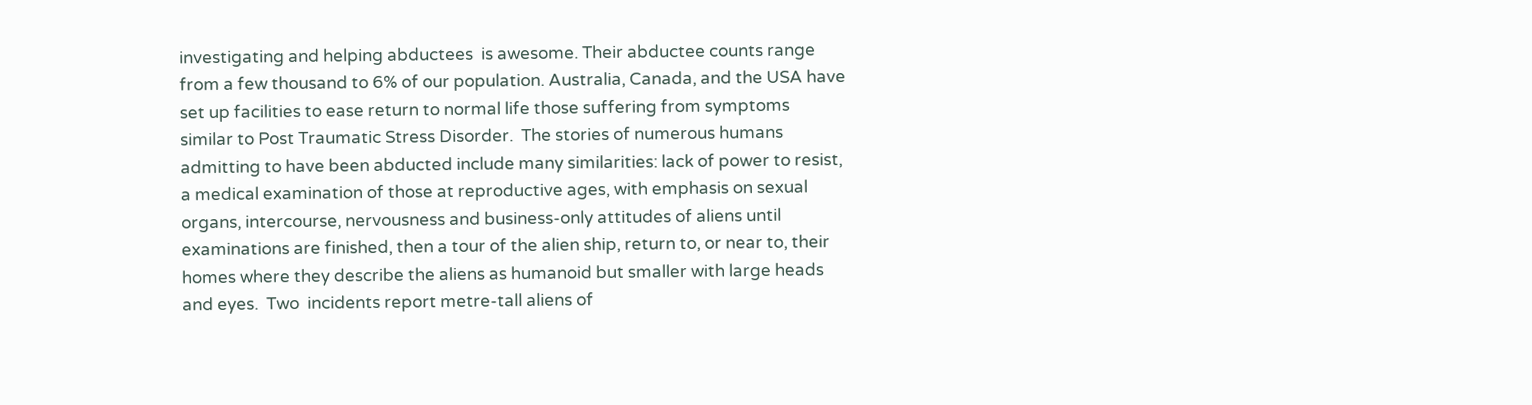investigating and helping abductees  is awesome. Their abductee counts range from a few thousand to 6% of our population. Australia, Canada, and the USA have set up facilities to ease return to normal life those suffering from symptoms similar to Post Traumatic Stress Disorder.  The stories of numerous humans admitting to have been abducted include many similarities: lack of power to resist, a medical examination of those at reproductive ages, with emphasis on sexual organs, intercourse, nervousness and business-only attitudes of aliens until examinations are finished, then a tour of the alien ship, return to, or near to, their homes where they describe the aliens as humanoid but smaller with large heads and eyes.  Two  incidents report metre-tall aliens of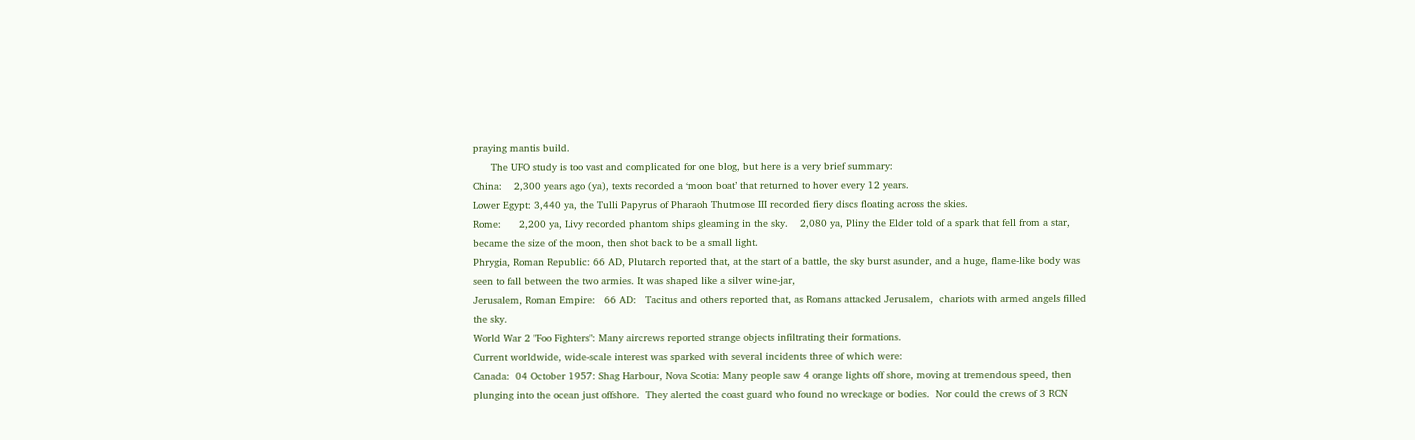praying mantis build.
      The UFO study is too vast and complicated for one blog, but here is a very brief summary:
China:    2,300 years ago (ya), texts recorded a ‘moon boat’ that returned to hover every 12 years.
Lower Egypt: 3,440 ya, the Tulli Papyrus of Pharaoh Thutmose III recorded fiery discs floating across the skies.
Rome:      2,200 ya, Livy recorded phantom ships gleaming in the sky.    2,080 ya, Pliny the Elder told of a spark that fell from a star, became the size of the moon, then shot back to be a small light.
Phrygia, Roman Republic: 66 AD, Plutarch reported that, at the start of a battle, the sky burst asunder, and a huge, flame-like body was seen to fall between the two armies. It was shaped like a silver wine-jar,
Jerusalem, Roman Empire:   66 AD:   Tacitus and others reported that, as Romans attacked Jerusalem,  chariots with armed angels filled the sky.
World War 2 "Foo Fighters": Many aircrews reported strange objects infiltrating their formations.
Current worldwide, wide-scale interest was sparked with several incidents three of which were:
Canada:  04 October 1957: Shag Harbour, Nova Scotia: Many people saw 4 orange lights off shore, moving at tremendous speed, then plunging into the ocean just offshore.  They alerted the coast guard who found no wreckage or bodies.  Nor could the crews of 3 RCN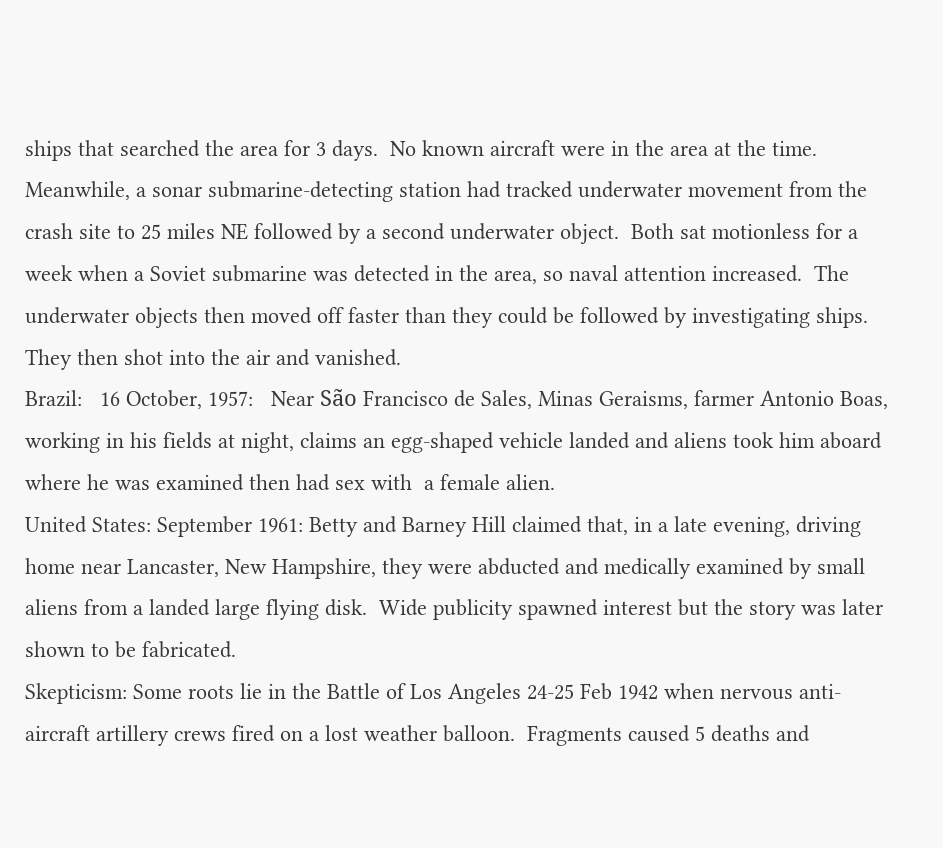ships that searched the area for 3 days.  No known aircraft were in the area at the time.  Meanwhile, a sonar submarine-detecting station had tracked underwater movement from the crash site to 25 miles NE followed by a second underwater object.  Both sat motionless for a week when a Soviet submarine was detected in the area, so naval attention increased.  The underwater objects then moved off faster than they could be followed by investigating ships.  They then shot into the air and vanished.
Brazil:   16 October, 1957:   Near São Francisco de Sales, Minas Geraisms, farmer Antonio Boas, working in his fields at night, claims an egg-shaped vehicle landed and aliens took him aboard where he was examined then had sex with  a female alien.
United States: September 1961: Betty and Barney Hill claimed that, in a late evening, driving home near Lancaster, New Hampshire, they were abducted and medically examined by small aliens from a landed large flying disk.  Wide publicity spawned interest but the story was later shown to be fabricated.
Skepticism: Some roots lie in the Battle of Los Angeles 24-25 Feb 1942 when nervous anti-aircraft artillery crews fired on a lost weather balloon.  Fragments caused 5 deaths and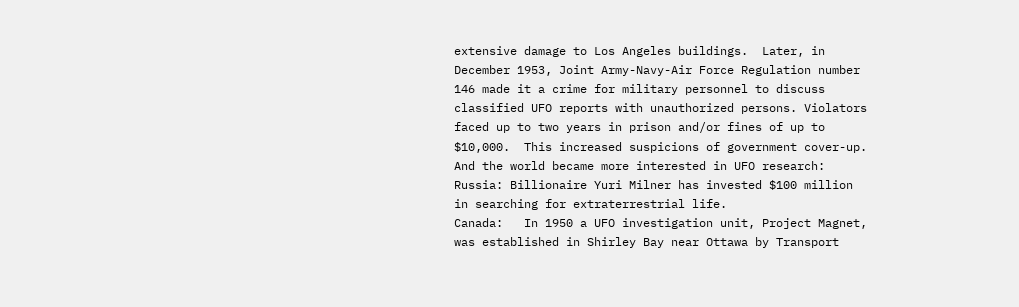extensive damage to Los Angeles buildings.  Later, in December 1953, Joint Army-Navy-Air Force Regulation number 146 made it a crime for military personnel to discuss classified UFO reports with unauthorized persons. Violators faced up to two years in prison and/or fines of up to $10,000.  This increased suspicions of government cover-up. And the world became more interested in UFO research:
Russia: Billionaire Yuri Milner has invested $100 million in searching for extraterrestrial life.
Canada:   In 1950 a UFO investigation unit, Project Magnet, was established in Shirley Bay near Ottawa by Transport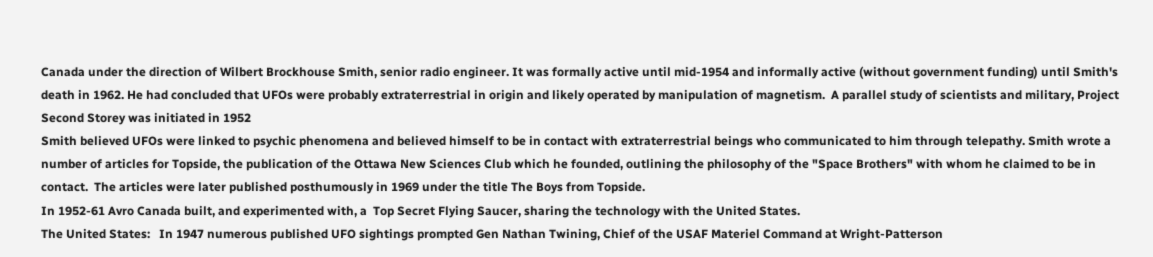Canada under the direction of Wilbert Brockhouse Smith, senior radio engineer. It was formally active until mid-1954 and informally active (without government funding) until Smith's death in 1962. He had concluded that UFOs were probably extraterrestrial in origin and likely operated by manipulation of magnetism.  A parallel study of scientists and military, Project Second Storey was initiated in 1952
Smith believed UFOs were linked to psychic phenomena and believed himself to be in contact with extraterrestrial beings who communicated to him through telepathy. Smith wrote a number of articles for Topside, the publication of the Ottawa New Sciences Club which he founded, outlining the philosophy of the "Space Brothers" with whom he claimed to be in contact.  The articles were later published posthumously in 1969 under the title The Boys from Topside.
In 1952-61 Avro Canada built, and experimented with, a  Top Secret Flying Saucer, sharing the technology with the United States.
The United States:   In 1947 numerous published UFO sightings prompted Gen Nathan Twining, Chief of the USAF Materiel Command at Wright-Patterson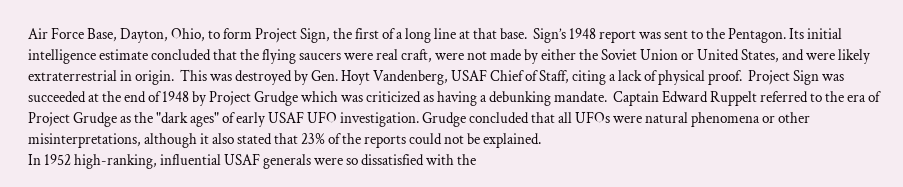Air Force Base, Dayton, Ohio, to form Project Sign, the first of a long line at that base.  Sign’s 1948 report was sent to the Pentagon. Its initial intelligence estimate concluded that the flying saucers were real craft, were not made by either the Soviet Union or United States, and were likely extraterrestrial in origin.  This was destroyed by Gen. Hoyt Vandenberg, USAF Chief of Staff, citing a lack of physical proof.  Project Sign was succeeded at the end of 1948 by Project Grudge which was criticized as having a debunking mandate.  Captain Edward Ruppelt referred to the era of Project Grudge as the "dark ages" of early USAF UFO investigation. Grudge concluded that all UFOs were natural phenomena or other misinterpretations, although it also stated that 23% of the reports could not be explained.
In 1952 high-ranking, influential USAF generals were so dissatisfied with the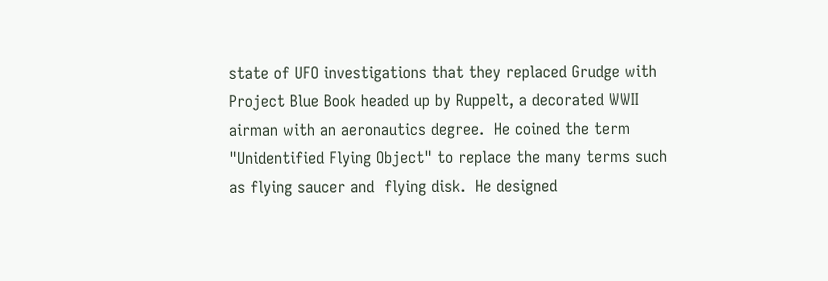state of UFO investigations that they replaced Grudge with Project Blue Book headed up by Ruppelt, a decorated WWII airman with an aeronautics degree.  He coined the term "Unidentified Flying Object" to replace the many terms such as flying saucer and  flying disk.  He designed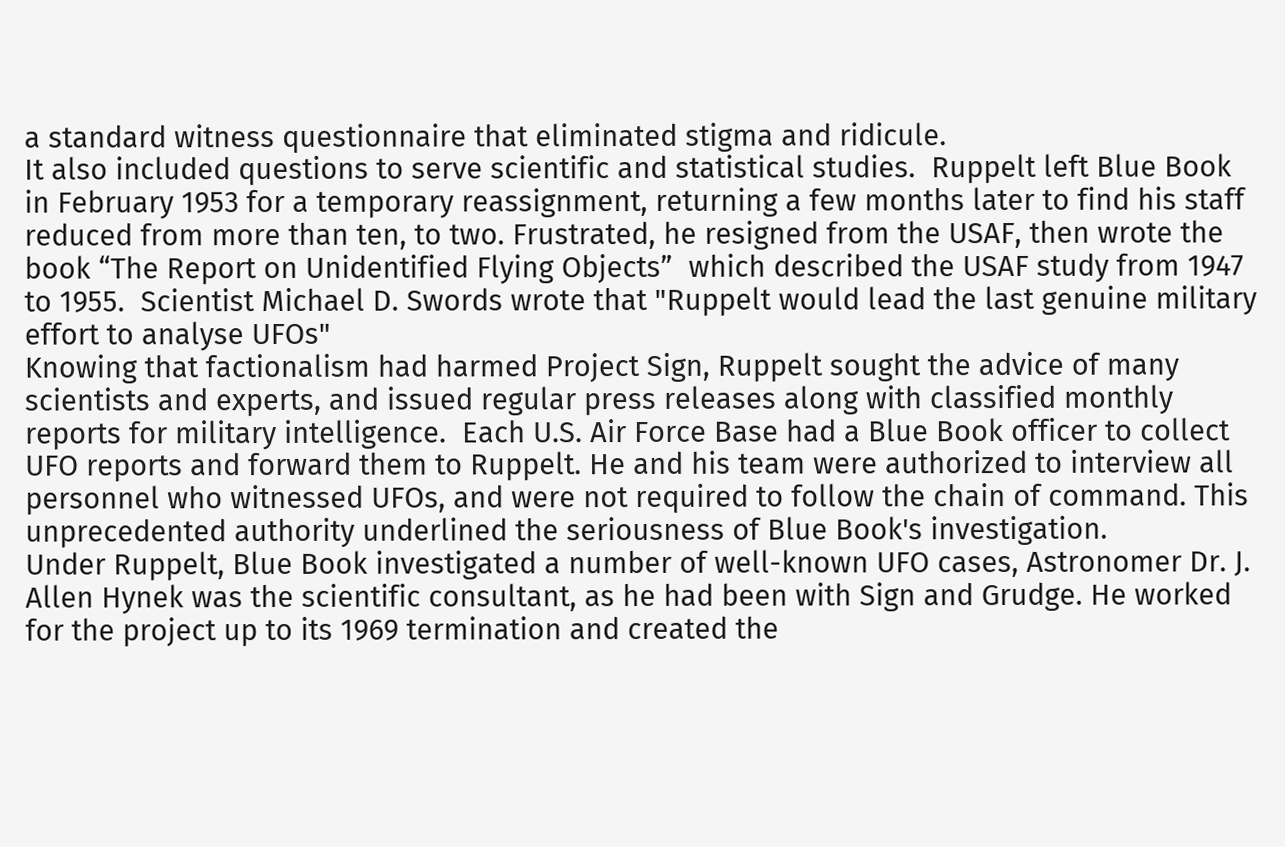a standard witness questionnaire that eliminated stigma and ridicule.
It also included questions to serve scientific and statistical studies.  Ruppelt left Blue Book in February 1953 for a temporary reassignment, returning a few months later to find his staff reduced from more than ten, to two. Frustrated, he resigned from the USAF, then wrote the book “The Report on Unidentified Flying Objects”  which described the USAF study from 1947 to 1955.  Scientist Michael D. Swords wrote that "Ruppelt would lead the last genuine military effort to analyse UFOs"
Knowing that factionalism had harmed Project Sign, Ruppelt sought the advice of many scientists and experts, and issued regular press releases along with classified monthly reports for military intelligence.  Each U.S. Air Force Base had a Blue Book officer to collect UFO reports and forward them to Ruppelt. He and his team were authorized to interview all personnel who witnessed UFOs, and were not required to follow the chain of command. This unprecedented authority underlined the seriousness of Blue Book's investigation.
Under Ruppelt, Blue Book investigated a number of well-known UFO cases, Astronomer Dr. J. Allen Hynek was the scientific consultant, as he had been with Sign and Grudge. He worked for the project up to its 1969 termination and created the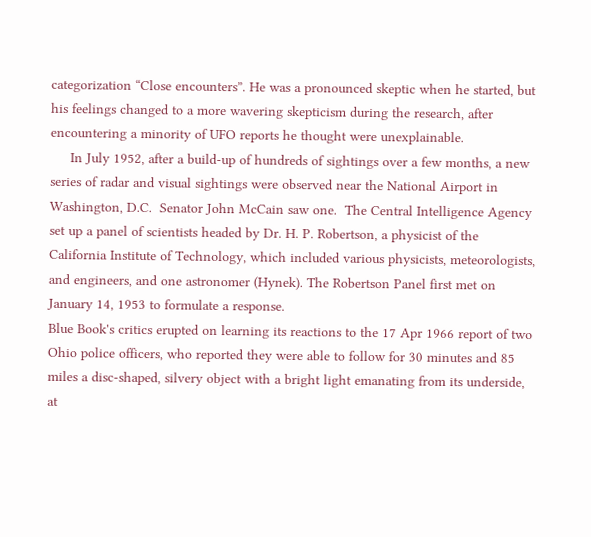categorization “Close encounters”. He was a pronounced skeptic when he started, but  his feelings changed to a more wavering skepticism during the research, after encountering a minority of UFO reports he thought were unexplainable.
     In July 1952, after a build-up of hundreds of sightings over a few months, a new series of radar and visual sightings were observed near the National Airport in Washington, D.C.  Senator John McCain saw one.  The Central Intelligence Agency set up a panel of scientists headed by Dr. H. P. Robertson, a physicist of the California Institute of Technology, which included various physicists, meteorologists, and engineers, and one astronomer (Hynek). The Robertson Panel first met on January 14, 1953 to formulate a response.
Blue Book's critics erupted on learning its reactions to the 17 Apr 1966 report of two Ohio police officers, who reported they were able to follow for 30 minutes and 85 miles a disc-shaped, silvery object with a bright light emanating from its underside, at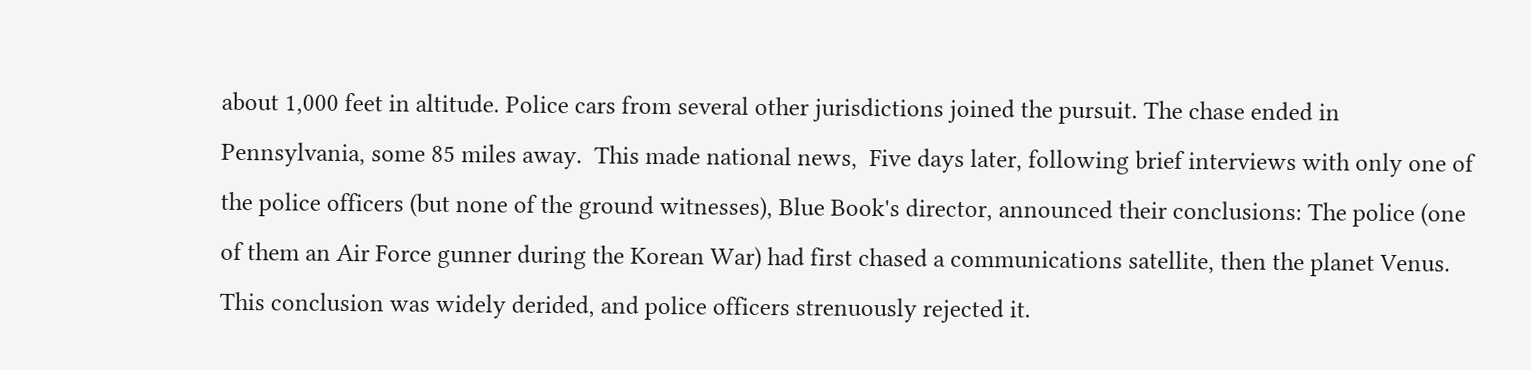about 1,000 feet in altitude. Police cars from several other jurisdictions joined the pursuit. The chase ended in Pennsylvania, some 85 miles away.  This made national news,  Five days later, following brief interviews with only one of the police officers (but none of the ground witnesses), Blue Book's director, announced their conclusions: The police (one of them an Air Force gunner during the Korean War) had first chased a communications satellite, then the planet Venus.  This conclusion was widely derided, and police officers strenuously rejected it.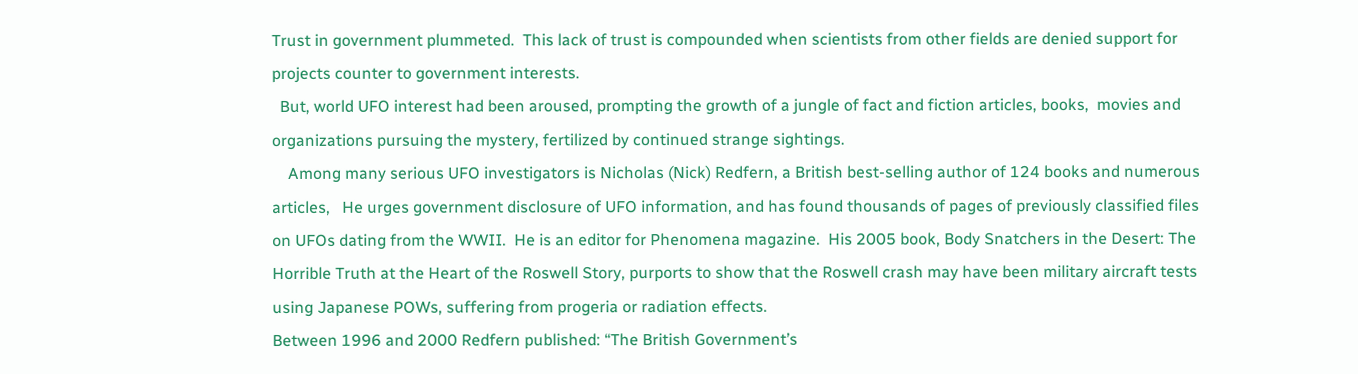Trust in government plummeted.  This lack of trust is compounded when scientists from other fields are denied support for projects counter to government interests.
  But, world UFO interest had been aroused, prompting the growth of a jungle of fact and fiction articles, books,  movies and organizations pursuing the mystery, fertilized by continued strange sightings.
    Among many serious UFO investigators is Nicholas (Nick) Redfern, a British best-selling author of 124 books and numerous articles,   He urges government disclosure of UFO information, and has found thousands of pages of previously classified files on UFOs dating from the WWII.  He is an editor for Phenomena magazine.  His 2005 book, Body Snatchers in the Desert: The Horrible Truth at the Heart of the Roswell Story, purports to show that the Roswell crash may have been military aircraft tests using Japanese POWs, suffering from progeria or radiation effects.
Between 1996 and 2000 Redfern published: “The British Government’s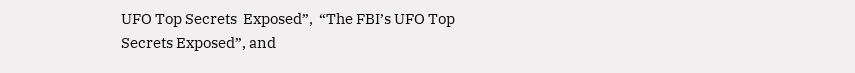UFO Top Secrets  Exposed”,  “The FBI’s UFO Top Secrets Exposed”, and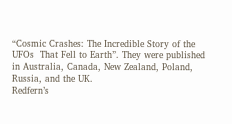“Cosmic Crashes: The Incredible Story of the UFOs  That Fell to Earth”. They were published in Australia, Canada, New Zealand, Poland, Russia, and the UK.
Redfern’s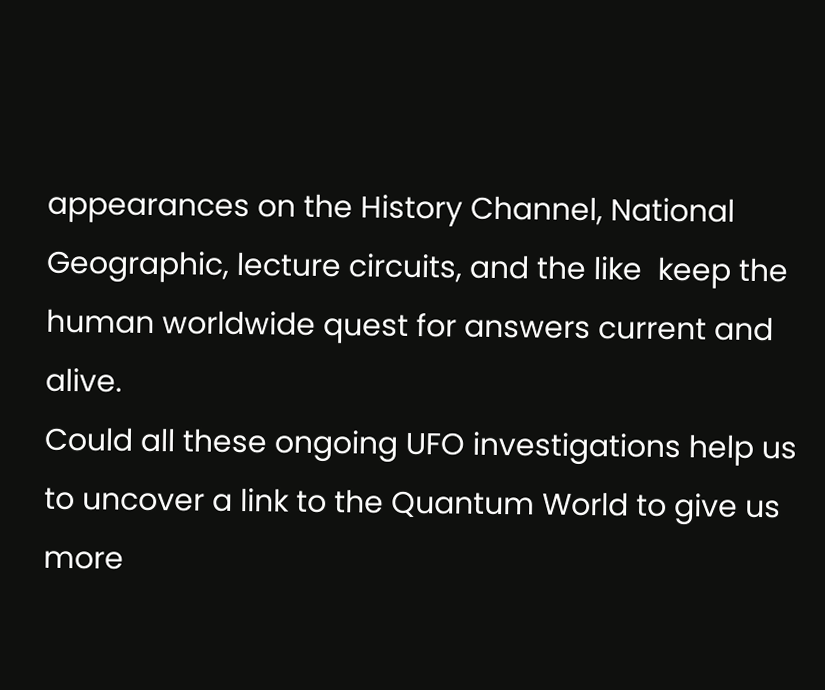appearances on the History Channel, National Geographic, lecture circuits, and the like  keep the human worldwide quest for answers current and alive.
Could all these ongoing UFO investigations help us to uncover a link to the Quantum World to give us more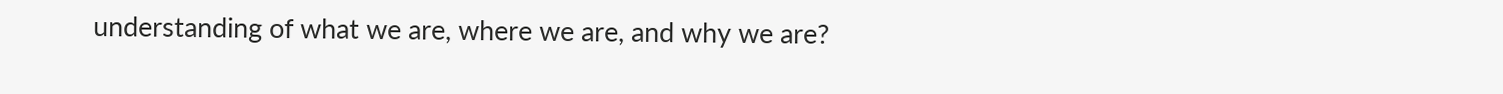understanding of what we are, where we are, and why we are?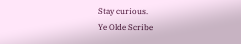Stay curious.
Ye Olde Scribe